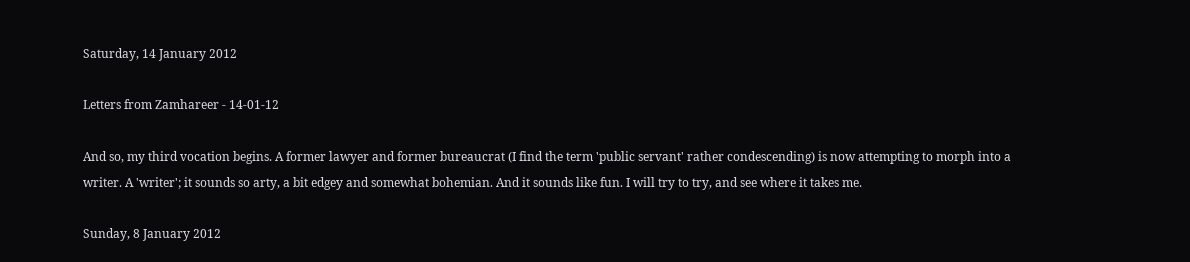Saturday, 14 January 2012

Letters from Zamhareer - 14-01-12

And so, my third vocation begins. A former lawyer and former bureaucrat (I find the term 'public servant' rather condescending) is now attempting to morph into a writer. A 'writer'; it sounds so arty, a bit edgey and somewhat bohemian. And it sounds like fun. I will try to try, and see where it takes me.

Sunday, 8 January 2012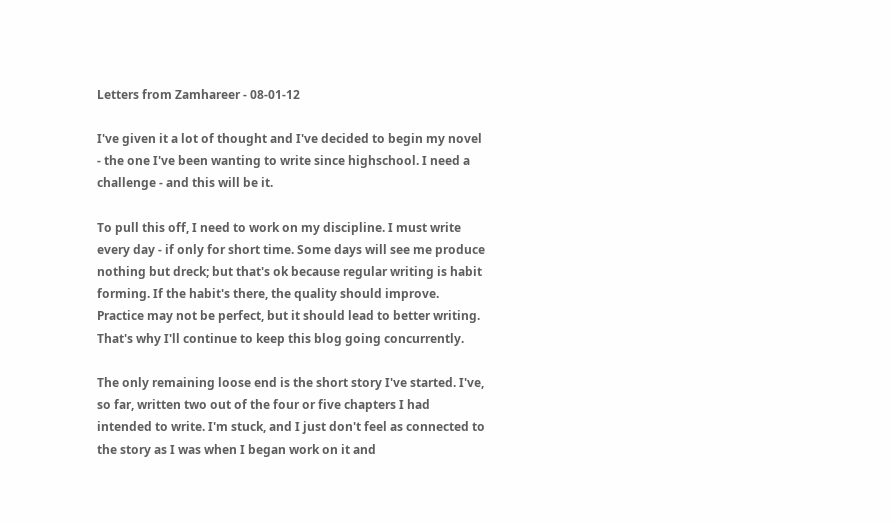Letters from Zamhareer - 08-01-12

I've given it a lot of thought and I've decided to begin my novel - the one I've been wanting to write since highschool. I need a challenge - and this will be it.

To pull this off, I need to work on my discipline. I must write every day - if only for short time. Some days will see me produce nothing but dreck; but that's ok because regular writing is habit forming. If the habit's there, the quality should improve. Practice may not be perfect, but it should lead to better writing. That's why I'll continue to keep this blog going concurrently.

The only remaining loose end is the short story I've started. I've, so far, written two out of the four or five chapters I had intended to write. I'm stuck, and I just don't feel as connected to the story as I was when I began work on it and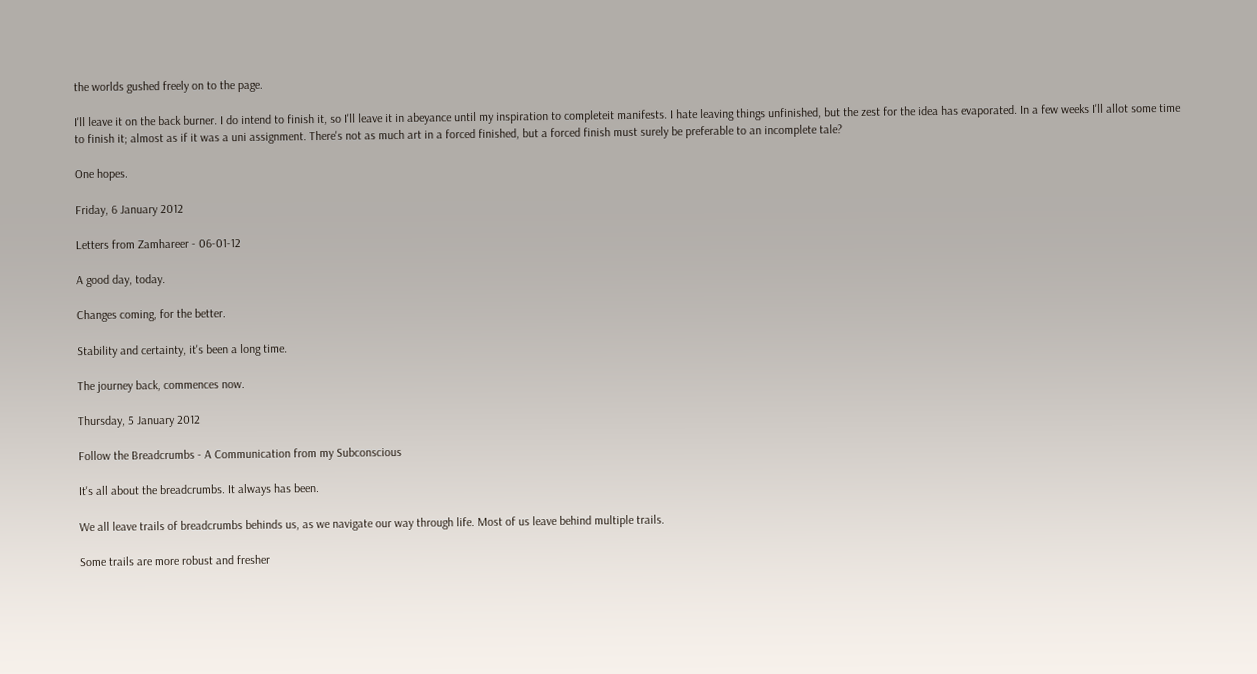the worlds gushed freely on to the page.

I'll leave it on the back burner. I do intend to finish it, so I'll leave it in abeyance until my inspiration to completeit manifests. I hate leaving things unfinished, but the zest for the idea has evaporated. In a few weeks I'll allot some time to finish it; almost as if it was a uni assignment. There's not as much art in a forced finished, but a forced finish must surely be preferable to an incomplete tale?

One hopes.

Friday, 6 January 2012

Letters from Zamhareer - 06-01-12

A good day, today.

Changes coming, for the better.

Stability and certainty, it's been a long time.

The journey back, commences now.

Thursday, 5 January 2012

Follow the Breadcrumbs - A Communication from my Subconscious

It's all about the breadcrumbs. It always has been.

We all leave trails of breadcrumbs behinds us, as we navigate our way through life. Most of us leave behind multiple trails.

Some trails are more robust and fresher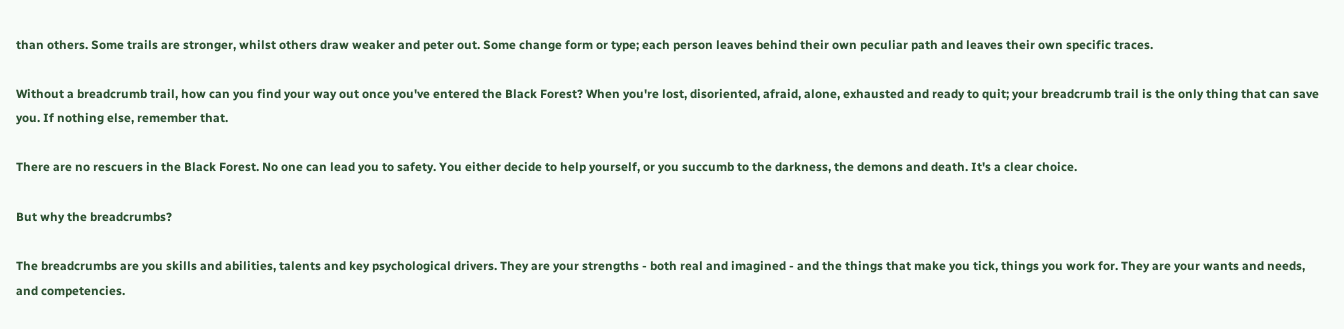than others. Some trails are stronger, whilst others draw weaker and peter out. Some change form or type; each person leaves behind their own peculiar path and leaves their own specific traces.

Without a breadcrumb trail, how can you find your way out once you've entered the Black Forest? When you're lost, disoriented, afraid, alone, exhausted and ready to quit; your breadcrumb trail is the only thing that can save you. If nothing else, remember that.

There are no rescuers in the Black Forest. No one can lead you to safety. You either decide to help yourself, or you succumb to the darkness, the demons and death. It's a clear choice.

But why the breadcrumbs?

The breadcrumbs are you skills and abilities, talents and key psychological drivers. They are your strengths - both real and imagined - and the things that make you tick, things you work for. They are your wants and needs, and competencies.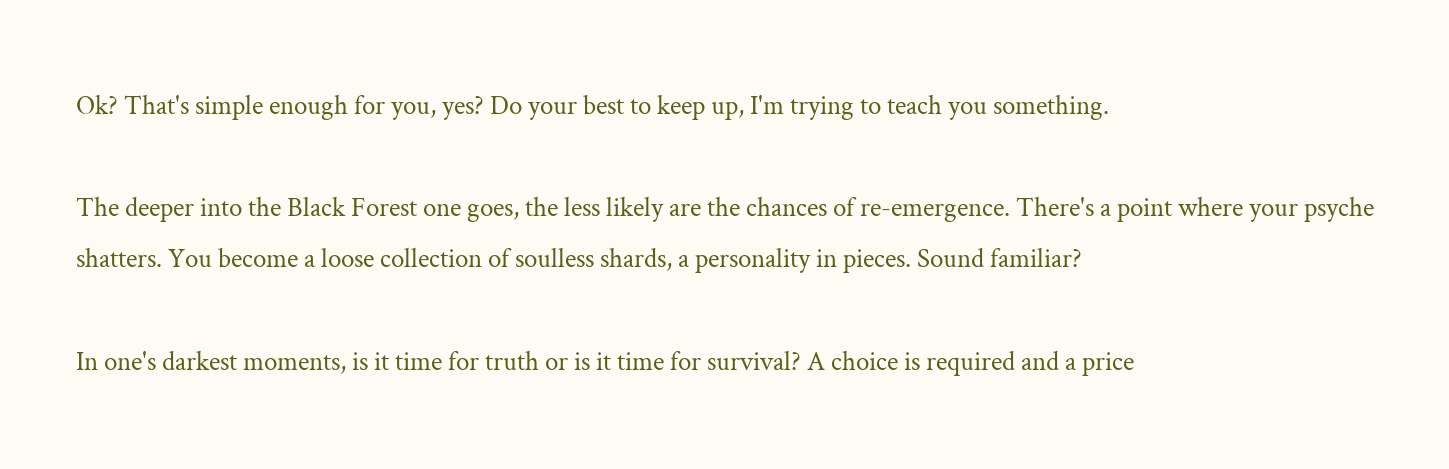Ok? That's simple enough for you, yes? Do your best to keep up, I'm trying to teach you something.

The deeper into the Black Forest one goes, the less likely are the chances of re-emergence. There's a point where your psyche shatters. You become a loose collection of soulless shards, a personality in pieces. Sound familiar?

In one's darkest moments, is it time for truth or is it time for survival? A choice is required and a price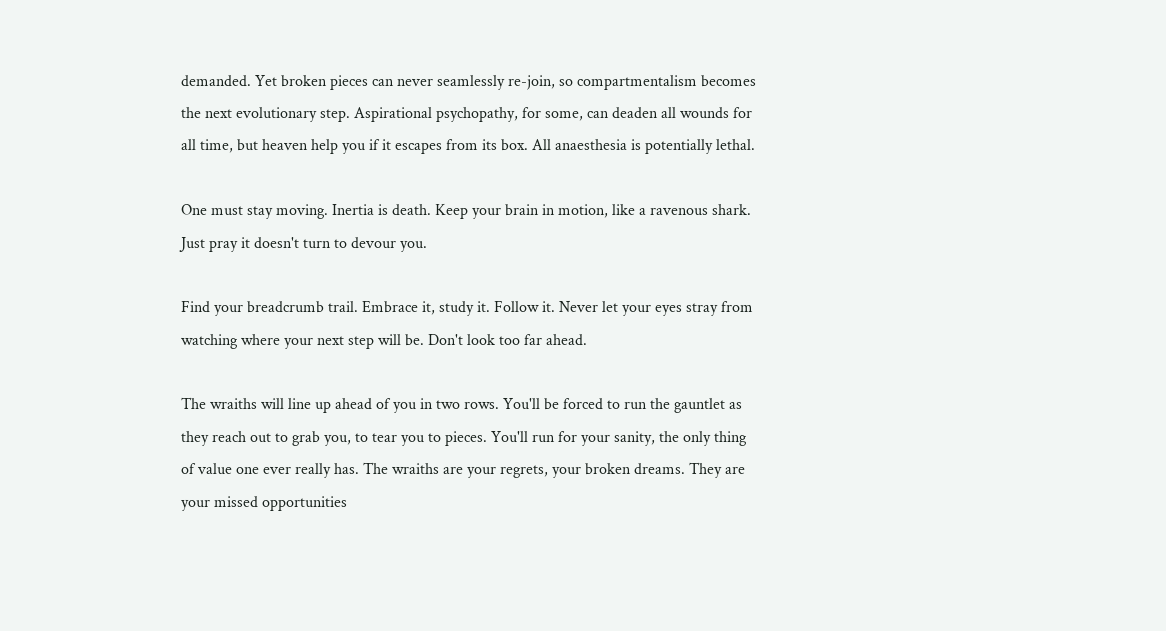demanded. Yet broken pieces can never seamlessly re-join, so compartmentalism becomes the next evolutionary step. Aspirational psychopathy, for some, can deaden all wounds for all time, but heaven help you if it escapes from its box. All anaesthesia is potentially lethal.

One must stay moving. Inertia is death. Keep your brain in motion, like a ravenous shark. Just pray it doesn't turn to devour you.

Find your breadcrumb trail. Embrace it, study it. Follow it. Never let your eyes stray from watching where your next step will be. Don't look too far ahead.

The wraiths will line up ahead of you in two rows. You'll be forced to run the gauntlet as they reach out to grab you, to tear you to pieces. You'll run for your sanity, the only thing of value one ever really has. The wraiths are your regrets, your broken dreams. They are your missed opportunities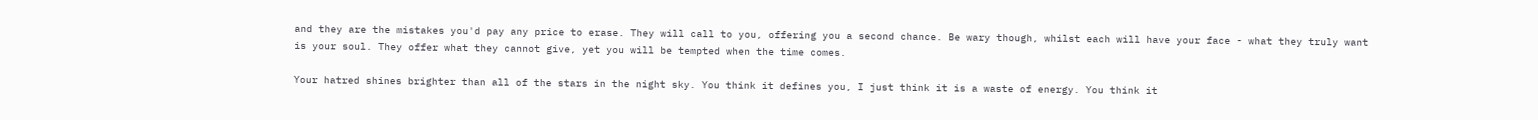and they are the mistakes you'd pay any price to erase. They will call to you, offering you a second chance. Be wary though, whilst each will have your face - what they truly want is your soul. They offer what they cannot give, yet you will be tempted when the time comes.

Your hatred shines brighter than all of the stars in the night sky. You think it defines you, I just think it is a waste of energy. You think it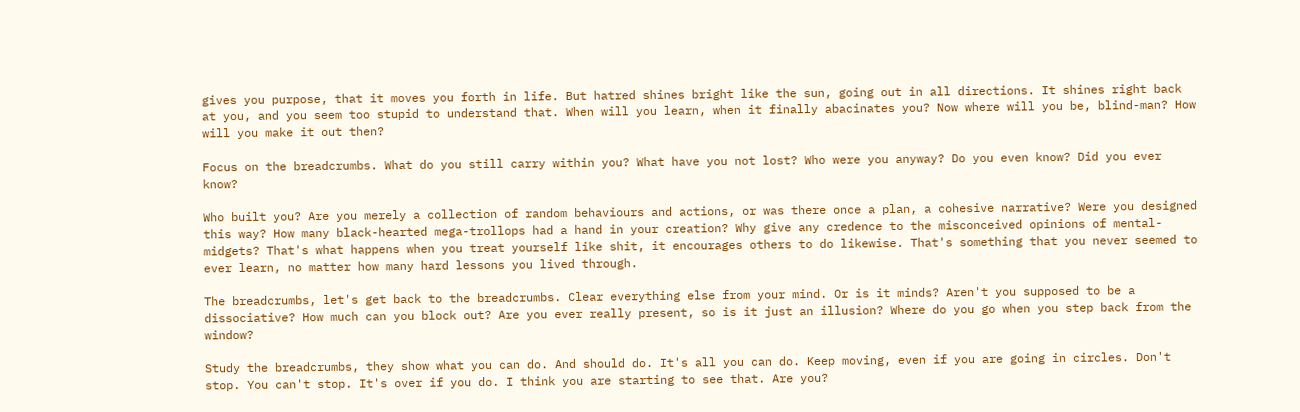gives you purpose, that it moves you forth in life. But hatred shines bright like the sun, going out in all directions. It shines right back at you, and you seem too stupid to understand that. When will you learn, when it finally abacinates you? Now where will you be, blind-man? How will you make it out then?

Focus on the breadcrumbs. What do you still carry within you? What have you not lost? Who were you anyway? Do you even know? Did you ever know?

Who built you? Are you merely a collection of random behaviours and actions, or was there once a plan, a cohesive narrative? Were you designed this way? How many black-hearted mega-trollops had a hand in your creation? Why give any credence to the misconceived opinions of mental-midgets? That's what happens when you treat yourself like shit, it encourages others to do likewise. That's something that you never seemed to ever learn, no matter how many hard lessons you lived through.

The breadcrumbs, let's get back to the breadcrumbs. Clear everything else from your mind. Or is it minds? Aren't you supposed to be a dissociative? How much can you block out? Are you ever really present, so is it just an illusion? Where do you go when you step back from the window?

Study the breadcrumbs, they show what you can do. And should do. It's all you can do. Keep moving, even if you are going in circles. Don't stop. You can't stop. It's over if you do. I think you are starting to see that. Are you?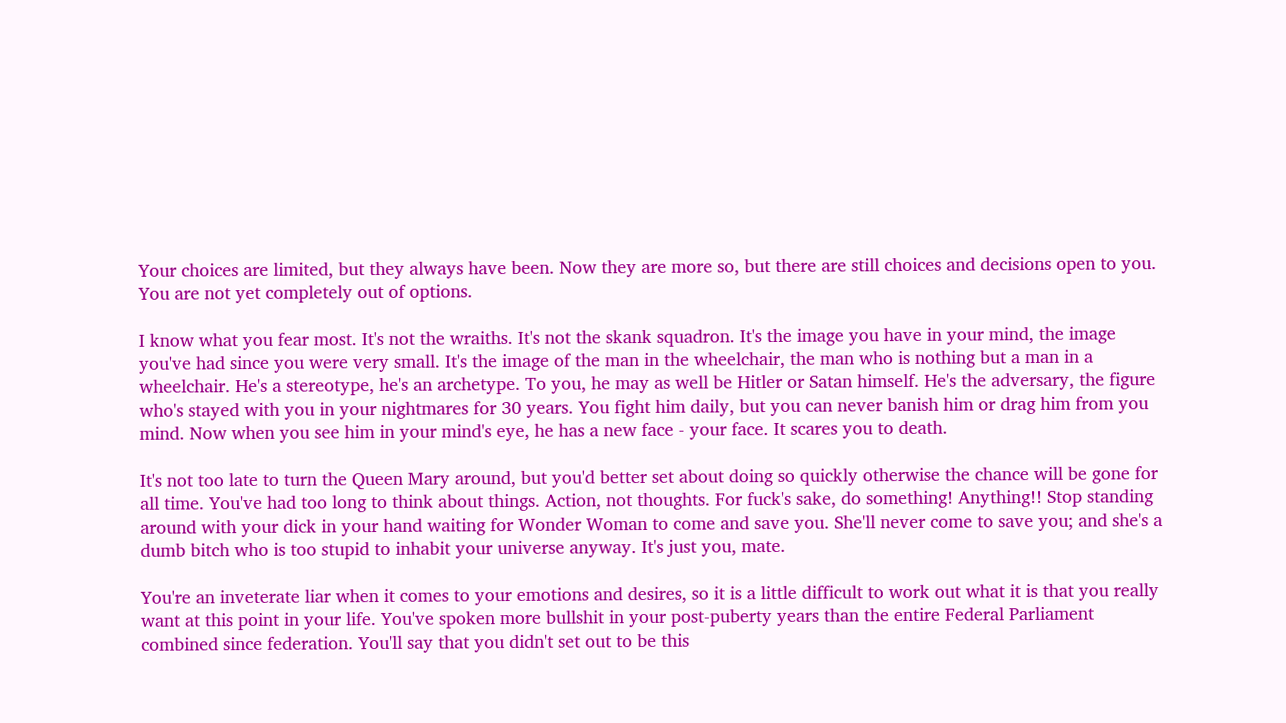Your choices are limited, but they always have been. Now they are more so, but there are still choices and decisions open to you. You are not yet completely out of options.

I know what you fear most. It's not the wraiths. It's not the skank squadron. It's the image you have in your mind, the image you've had since you were very small. It's the image of the man in the wheelchair, the man who is nothing but a man in a wheelchair. He's a stereotype, he's an archetype. To you, he may as well be Hitler or Satan himself. He's the adversary, the figure who's stayed with you in your nightmares for 30 years. You fight him daily, but you can never banish him or drag him from you mind. Now when you see him in your mind's eye, he has a new face - your face. It scares you to death.

It's not too late to turn the Queen Mary around, but you'd better set about doing so quickly otherwise the chance will be gone for all time. You've had too long to think about things. Action, not thoughts. For fuck's sake, do something! Anything!! Stop standing around with your dick in your hand waiting for Wonder Woman to come and save you. She'll never come to save you; and she's a dumb bitch who is too stupid to inhabit your universe anyway. It's just you, mate.

You're an inveterate liar when it comes to your emotions and desires, so it is a little difficult to work out what it is that you really want at this point in your life. You've spoken more bullshit in your post-puberty years than the entire Federal Parliament combined since federation. You'll say that you didn't set out to be this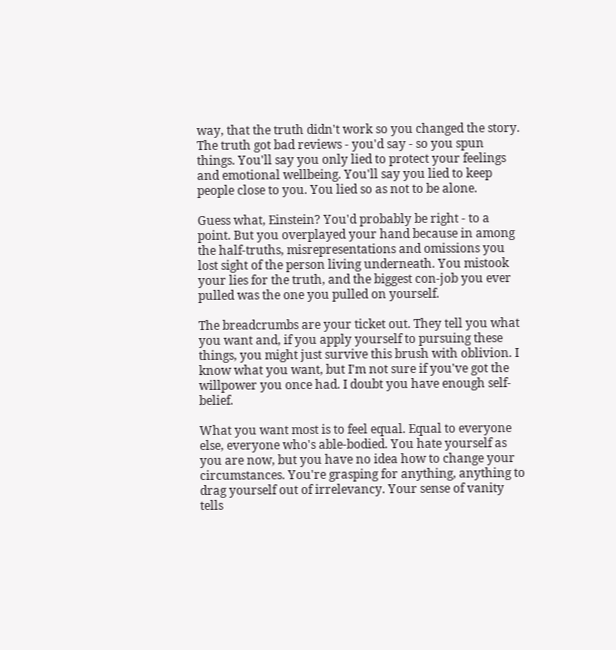way, that the truth didn't work so you changed the story. The truth got bad reviews - you'd say - so you spun things. You'll say you only lied to protect your feelings and emotional wellbeing. You'll say you lied to keep people close to you. You lied so as not to be alone.

Guess what, Einstein? You'd probably be right - to a point. But you overplayed your hand because in among the half-truths, misrepresentations and omissions you lost sight of the person living underneath. You mistook your lies for the truth, and the biggest con-job you ever pulled was the one you pulled on yourself.

The breadcrumbs are your ticket out. They tell you what you want and, if you apply yourself to pursuing these things, you might just survive this brush with oblivion. I know what you want, but I'm not sure if you've got the willpower you once had. I doubt you have enough self-belief.

What you want most is to feel equal. Equal to everyone else, everyone who's able-bodied. You hate yourself as you are now, but you have no idea how to change your circumstances. You're grasping for anything, anything to drag yourself out of irrelevancy. Your sense of vanity tells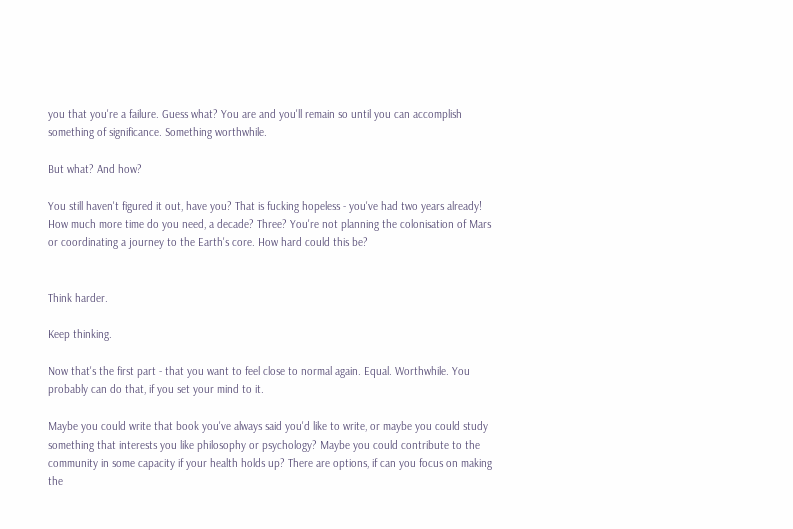you that you're a failure. Guess what? You are and you'll remain so until you can accomplish something of significance. Something worthwhile.

But what? And how?

You still haven't figured it out, have you? That is fucking hopeless - you've had two years already! How much more time do you need, a decade? Three? You're not planning the colonisation of Mars or coordinating a journey to the Earth's core. How hard could this be?


Think harder.

Keep thinking.

Now that's the first part - that you want to feel close to normal again. Equal. Worthwhile. You probably can do that, if you set your mind to it.

Maybe you could write that book you've always said you'd like to write, or maybe you could study something that interests you like philosophy or psychology? Maybe you could contribute to the community in some capacity if your health holds up? There are options, if can you focus on making the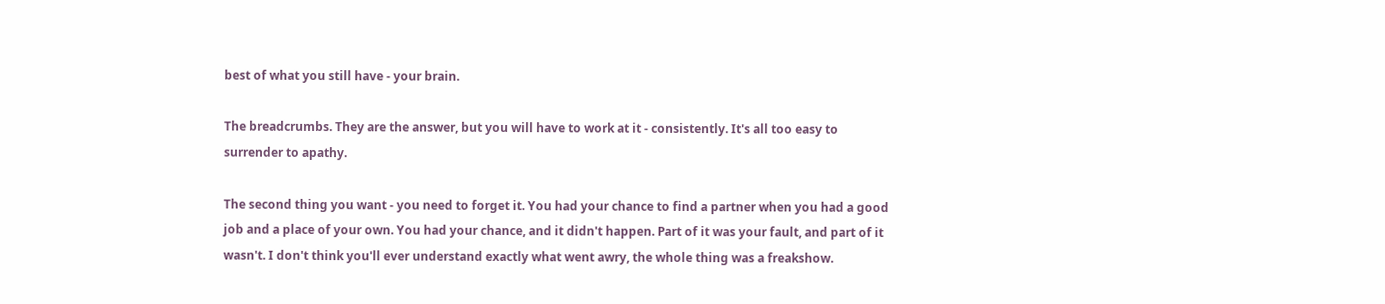best of what you still have - your brain.

The breadcrumbs. They are the answer, but you will have to work at it - consistently. It's all too easy to surrender to apathy.

The second thing you want - you need to forget it. You had your chance to find a partner when you had a good job and a place of your own. You had your chance, and it didn't happen. Part of it was your fault, and part of it wasn't. I don't think you'll ever understand exactly what went awry, the whole thing was a freakshow.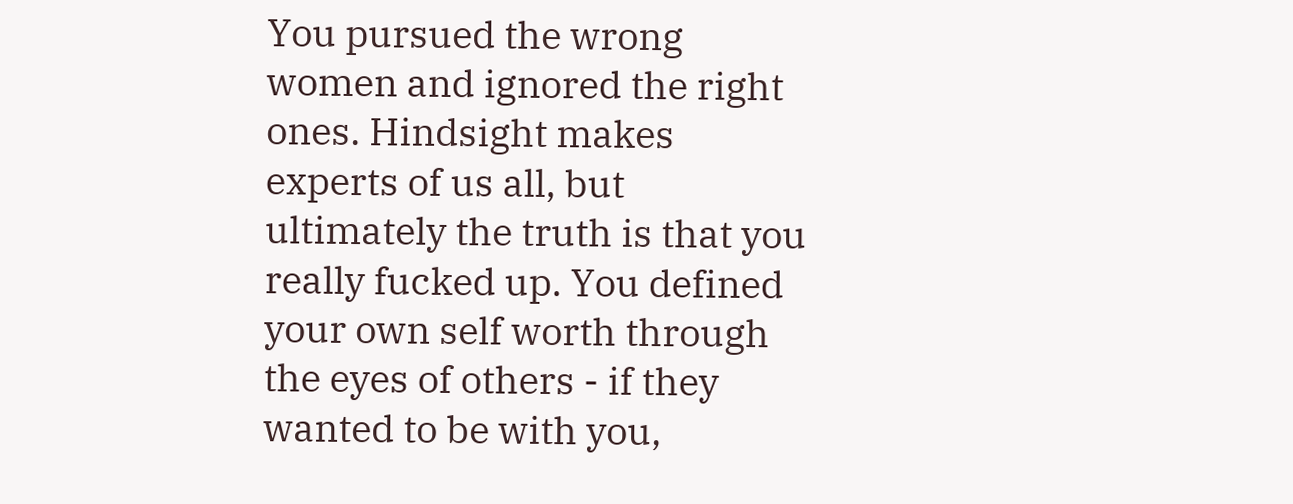You pursued the wrong women and ignored the right ones. Hindsight makes experts of us all, but ultimately the truth is that you really fucked up. You defined your own self worth through the eyes of others - if they wanted to be with you,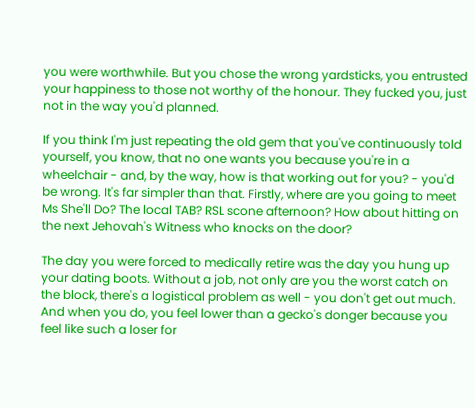you were worthwhile. But you chose the wrong yardsticks, you entrusted your happiness to those not worthy of the honour. They fucked you, just not in the way you'd planned.

If you think I'm just repeating the old gem that you've continuously told yourself, you know, that no one wants you because you're in a wheelchair - and, by the way, how is that working out for you? - you'd be wrong. It's far simpler than that. Firstly, where are you going to meet Ms She'll Do? The local TAB? RSL scone afternoon? How about hitting on the next Jehovah's Witness who knocks on the door?

The day you were forced to medically retire was the day you hung up your dating boots. Without a job, not only are you the worst catch on the block, there's a logistical problem as well - you don't get out much. And when you do, you feel lower than a gecko's donger because you feel like such a loser for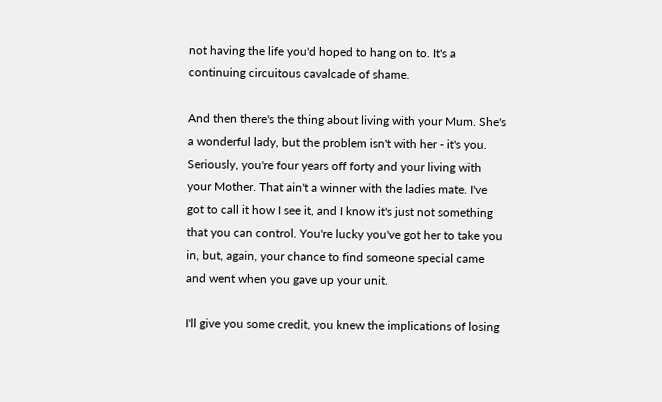not having the life you'd hoped to hang on to. It's a continuing circuitous cavalcade of shame.

And then there's the thing about living with your Mum. She's a wonderful lady, but the problem isn't with her - it's you. Seriously, you're four years off forty and your living with your Mother. That ain't a winner with the ladies mate. I've got to call it how I see it, and I know it's just not something that you can control. You're lucky you've got her to take you in, but, again, your chance to find someone special came and went when you gave up your unit.

I'll give you some credit, you knew the implications of losing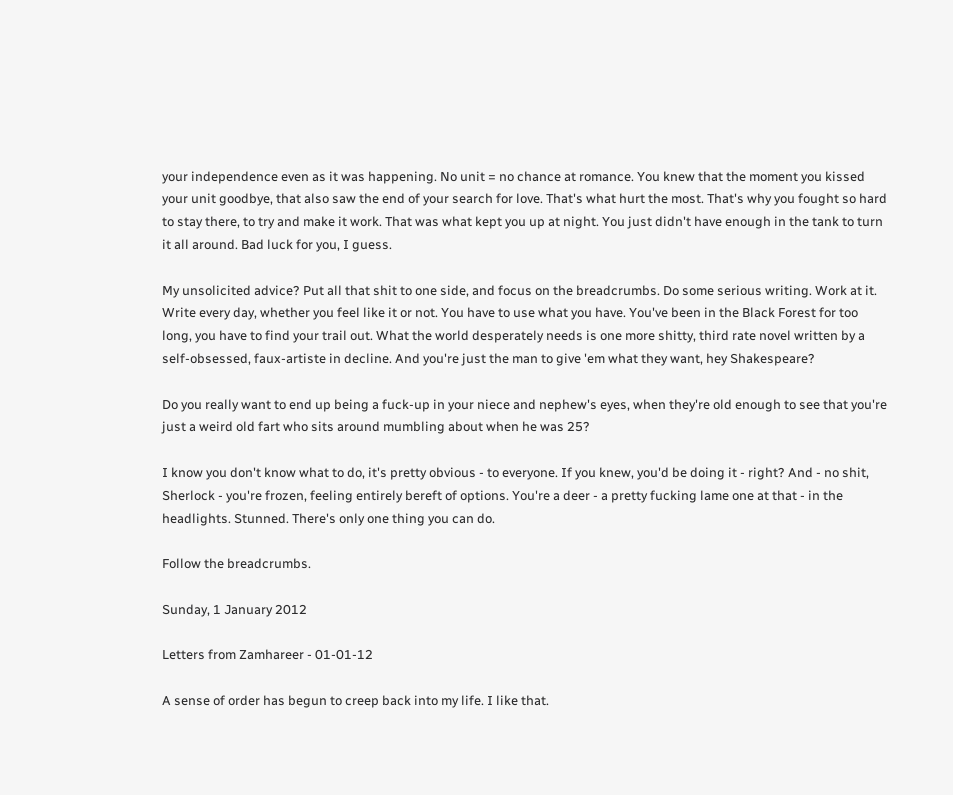your independence even as it was happening. No unit = no chance at romance. You knew that the moment you kissed your unit goodbye, that also saw the end of your search for love. That's what hurt the most. That's why you fought so hard to stay there, to try and make it work. That was what kept you up at night. You just didn't have enough in the tank to turn it all around. Bad luck for you, I guess.

My unsolicited advice? Put all that shit to one side, and focus on the breadcrumbs. Do some serious writing. Work at it. Write every day, whether you feel like it or not. You have to use what you have. You've been in the Black Forest for too long, you have to find your trail out. What the world desperately needs is one more shitty, third rate novel written by a self-obsessed, faux-artiste in decline. And you're just the man to give 'em what they want, hey Shakespeare?

Do you really want to end up being a fuck-up in your niece and nephew's eyes, when they're old enough to see that you're just a weird old fart who sits around mumbling about when he was 25?

I know you don't know what to do, it's pretty obvious - to everyone. If you knew, you'd be doing it - right? And - no shit, Sherlock - you're frozen, feeling entirely bereft of options. You're a deer - a pretty fucking lame one at that - in the headlights. Stunned. There's only one thing you can do.

Follow the breadcrumbs.

Sunday, 1 January 2012

Letters from Zamhareer - 01-01-12

A sense of order has begun to creep back into my life. I like that.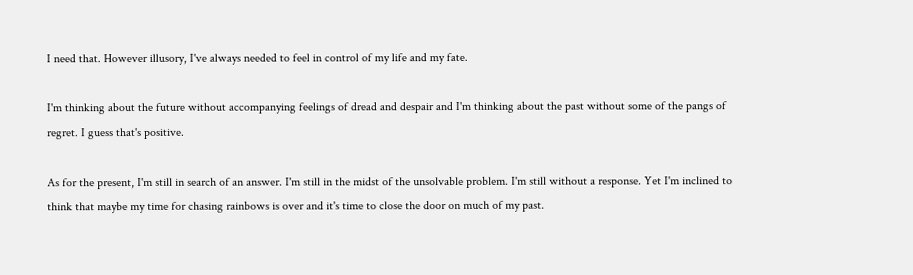I need that. However illusory, I've always needed to feel in control of my life and my fate.

I'm thinking about the future without accompanying feelings of dread and despair and I'm thinking about the past without some of the pangs of regret. I guess that's positive.

As for the present, I'm still in search of an answer. I'm still in the midst of the unsolvable problem. I'm still without a response. Yet I'm inclined to think that maybe my time for chasing rainbows is over and it's time to close the door on much of my past.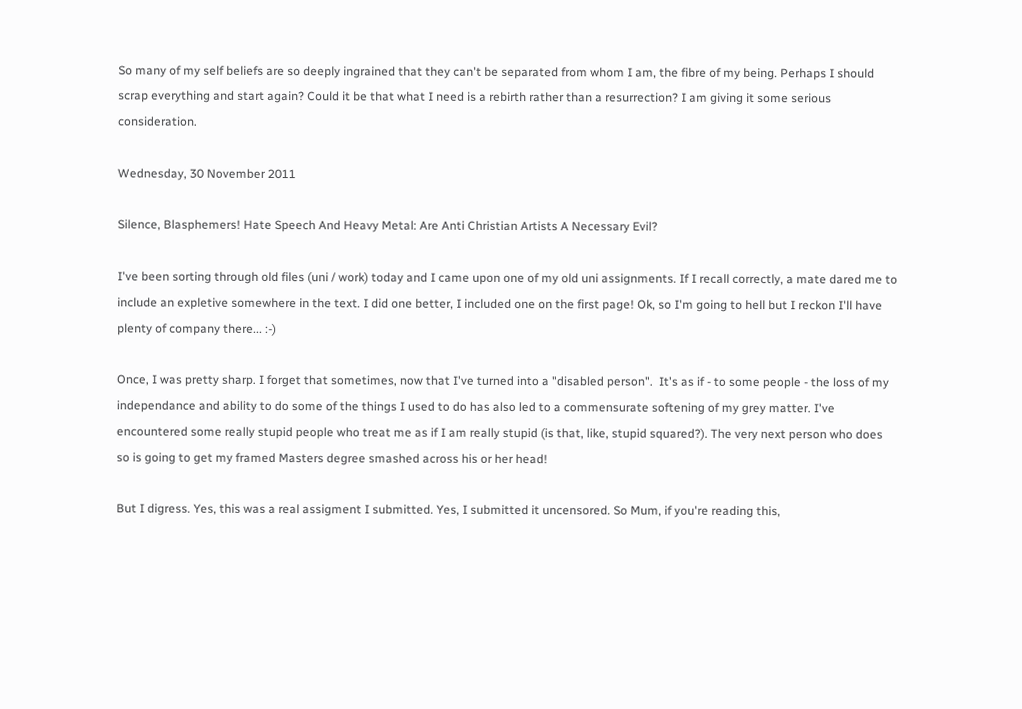So many of my self beliefs are so deeply ingrained that they can't be separated from whom I am, the fibre of my being. Perhaps I should scrap everything and start again? Could it be that what I need is a rebirth rather than a resurrection? I am giving it some serious consideration.

Wednesday, 30 November 2011

Silence, Blasphemers! Hate Speech And Heavy Metal: Are Anti Christian Artists A Necessary Evil?

I've been sorting through old files (uni / work) today and I came upon one of my old uni assignments. If I recall correctly, a mate dared me to include an expletive somewhere in the text. I did one better, I included one on the first page! Ok, so I'm going to hell but I reckon I'll have plenty of company there... :-)

Once, I was pretty sharp. I forget that sometimes, now that I've turned into a "disabled person".  It's as if - to some people - the loss of my independance and ability to do some of the things I used to do has also led to a commensurate softening of my grey matter. I've encountered some really stupid people who treat me as if I am really stupid (is that, like, stupid squared?). The very next person who does so is going to get my framed Masters degree smashed across his or her head!

But I digress. Yes, this was a real assigment I submitted. Yes, I submitted it uncensored. So Mum, if you're reading this,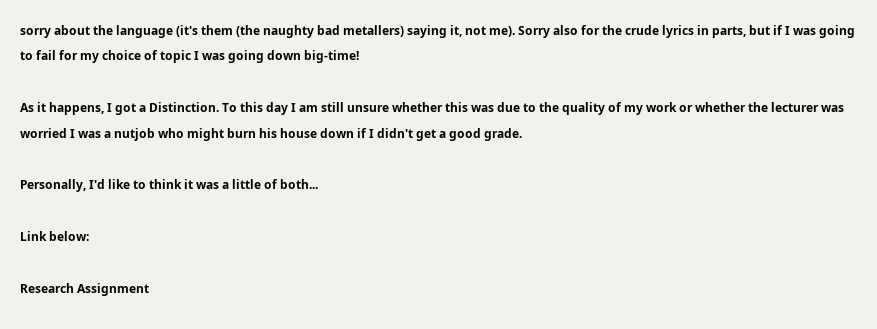sorry about the language (it's them (the naughty bad metallers) saying it, not me). Sorry also for the crude lyrics in parts, but if I was going to fail for my choice of topic I was going down big-time!

As it happens, I got a Distinction. To this day I am still unsure whether this was due to the quality of my work or whether the lecturer was worried I was a nutjob who might burn his house down if I didn't get a good grade.

Personally, I'd like to think it was a little of both...

Link below:

Research Assignment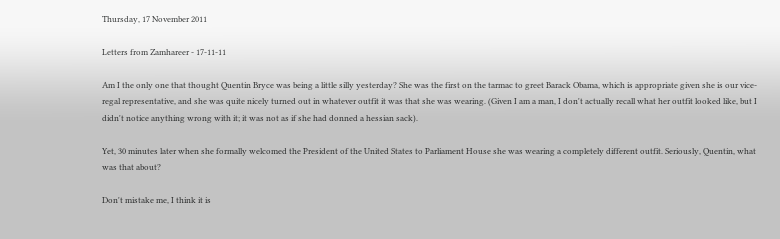Thursday, 17 November 2011

Letters from Zamhareer - 17-11-11

Am I the only one that thought Quentin Bryce was being a little silly yesterday? She was the first on the tarmac to greet Barack Obama, which is appropriate given she is our vice-regal representative, and she was quite nicely turned out in whatever outfit it was that she was wearing. (Given I am a man, I don't actually recall what her outfit looked like, but I didn't notice anything wrong with it; it was not as if she had donned a hessian sack).

Yet, 30 minutes later when she formally welcomed the President of the United States to Parliament House she was wearing a completely different outfit. Seriously, Quentin, what was that about?

Don't mistake me, I think it is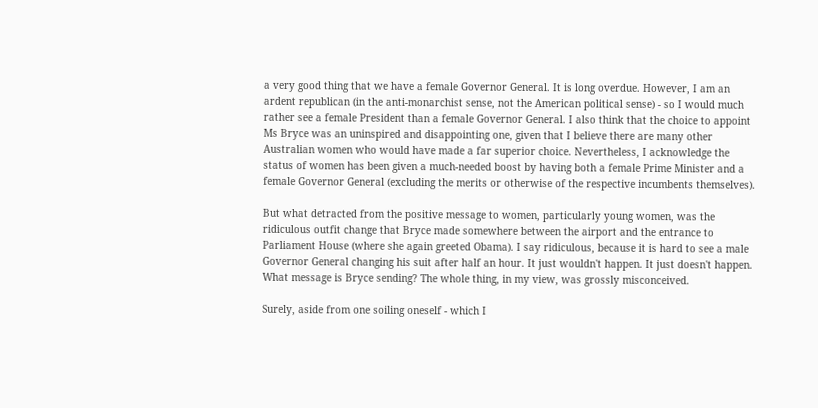a very good thing that we have a female Governor General. It is long overdue. However, I am an ardent republican (in the anti-monarchist sense, not the American political sense) - so I would much rather see a female President than a female Governor General. I also think that the choice to appoint Ms Bryce was an uninspired and disappointing one, given that I believe there are many other Australian women who would have made a far superior choice. Nevertheless, I acknowledge the status of women has been given a much-needed boost by having both a female Prime Minister and a female Governor General (excluding the merits or otherwise of the respective incumbents themselves).

But what detracted from the positive message to women, particularly young women, was the ridiculous outfit change that Bryce made somewhere between the airport and the entrance to Parliament House (where she again greeted Obama). I say ridiculous, because it is hard to see a male Governor General changing his suit after half an hour. It just wouldn't happen. It just doesn't happen. What message is Bryce sending? The whole thing, in my view, was grossly misconceived.

Surely, aside from one soiling oneself - which I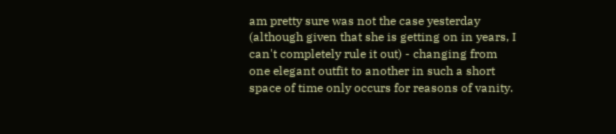am pretty sure was not the case yesterday (although given that she is getting on in years, I can't completely rule it out) - changing from one elegant outfit to another in such a short space of time only occurs for reasons of vanity.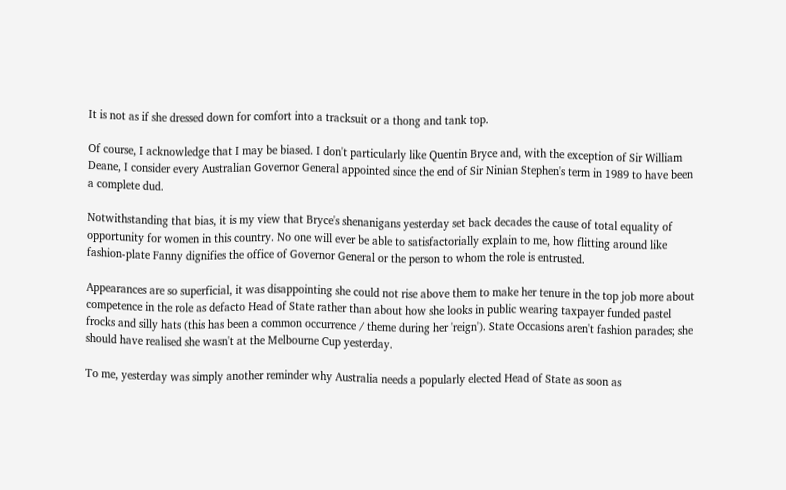It is not as if she dressed down for comfort into a tracksuit or a thong and tank top.

Of course, I acknowledge that I may be biased. I don't particularly like Quentin Bryce and, with the exception of Sir William Deane, I consider every Australian Governor General appointed since the end of Sir Ninian Stephen's term in 1989 to have been a complete dud.

Notwithstanding that bias, it is my view that Bryce's shenanigans yesterday set back decades the cause of total equality of opportunity for women in this country. No one will ever be able to satisfactorially explain to me, how flitting around like fashion-plate Fanny dignifies the office of Governor General or the person to whom the role is entrusted.

Appearances are so superficial, it was disappointing she could not rise above them to make her tenure in the top job more about competence in the role as defacto Head of State rather than about how she looks in public wearing taxpayer funded pastel frocks and silly hats (this has been a common occurrence / theme during her 'reign'). State Occasions aren't fashion parades; she should have realised she wasn't at the Melbourne Cup yesterday.

To me, yesterday was simply another reminder why Australia needs a popularly elected Head of State as soon as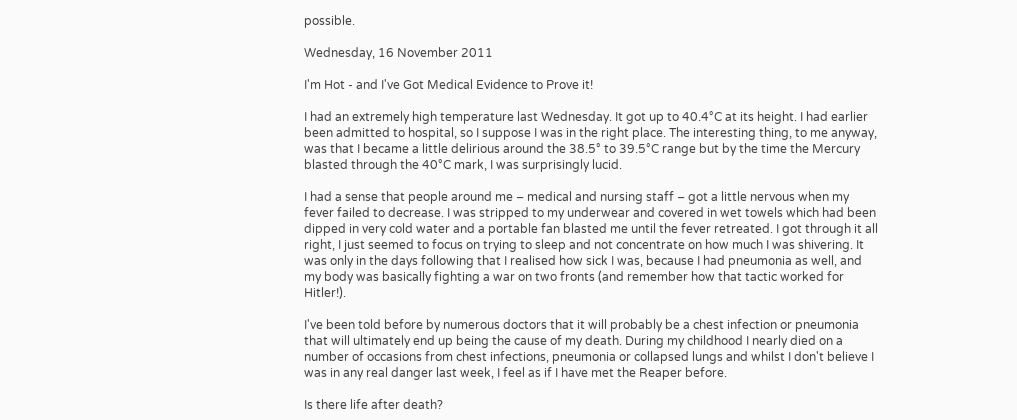possible.

Wednesday, 16 November 2011

I'm Hot - and I've Got Medical Evidence to Prove it!

I had an extremely high temperature last Wednesday. It got up to 40.4°C at its height. I had earlier been admitted to hospital, so I suppose I was in the right place. The interesting thing, to me anyway, was that I became a little delirious around the 38.5° to 39.5°C range but by the time the Mercury blasted through the 40°C mark, I was surprisingly lucid.

I had a sense that people around me – medical and nursing staff – got a little nervous when my fever failed to decrease. I was stripped to my underwear and covered in wet towels which had been dipped in very cold water and a portable fan blasted me until the fever retreated. I got through it all right, I just seemed to focus on trying to sleep and not concentrate on how much I was shivering. It was only in the days following that I realised how sick I was, because I had pneumonia as well, and my body was basically fighting a war on two fronts (and remember how that tactic worked for Hitler!).

I've been told before by numerous doctors that it will probably be a chest infection or pneumonia that will ultimately end up being the cause of my death. During my childhood I nearly died on a number of occasions from chest infections, pneumonia or collapsed lungs and whilst I don't believe I was in any real danger last week, I feel as if I have met the Reaper before.

Is there life after death?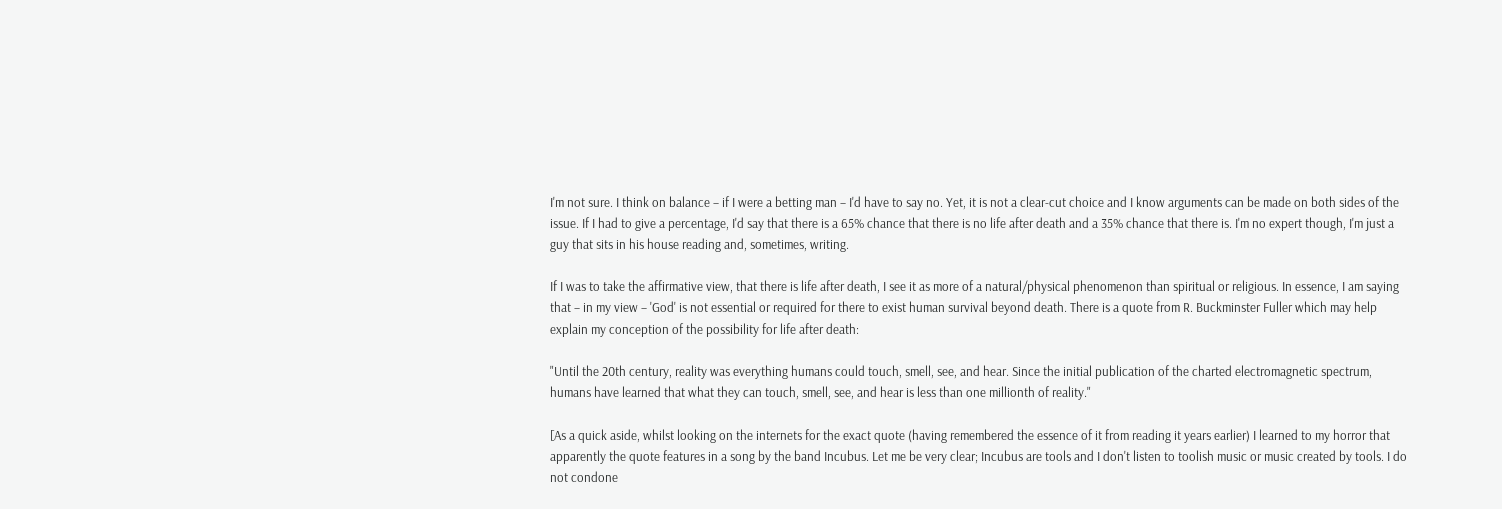I'm not sure. I think on balance – if I were a betting man – I'd have to say no. Yet, it is not a clear-cut choice and I know arguments can be made on both sides of the issue. If I had to give a percentage, I'd say that there is a 65% chance that there is no life after death and a 35% chance that there is. I'm no expert though, I'm just a guy that sits in his house reading and, sometimes, writing.

If I was to take the affirmative view, that there is life after death, I see it as more of a natural/physical phenomenon than spiritual or religious. In essence, I am saying that – in my view – 'God' is not essential or required for there to exist human survival beyond death. There is a quote from R. Buckminster Fuller which may help explain my conception of the possibility for life after death:

"Until the 20th century, reality was everything humans could touch, smell, see, and hear. Since the initial publication of the charted electromagnetic spectrum, humans have learned that what they can touch, smell, see, and hear is less than one millionth of reality."

[As a quick aside, whilst looking on the internets for the exact quote (having remembered the essence of it from reading it years earlier) I learned to my horror that apparently the quote features in a song by the band Incubus. Let me be very clear; Incubus are tools and I don't listen to toolish music or music created by tools. I do not condone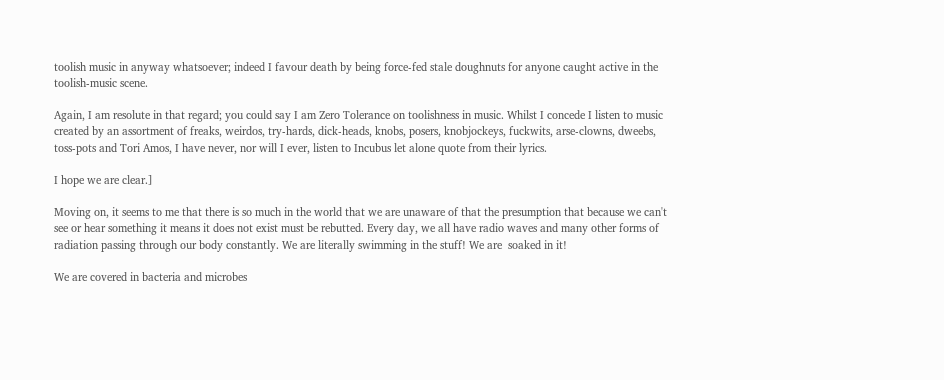toolish music in anyway whatsoever; indeed I favour death by being force-fed stale doughnuts for anyone caught active in the toolish-music scene.

Again, I am resolute in that regard; you could say I am Zero Tolerance on toolishness in music. Whilst I concede I listen to music created by an assortment of freaks, weirdos, try-hards, dick-heads, knobs, posers, knobjockeys, fuckwits, arse-clowns, dweebs, toss-pots and Tori Amos, I have never, nor will I ever, listen to Incubus let alone quote from their lyrics.

I hope we are clear.]

Moving on, it seems to me that there is so much in the world that we are unaware of that the presumption that because we can't see or hear something it means it does not exist must be rebutted. Every day, we all have radio waves and many other forms of radiation passing through our body constantly. We are literally swimming in the stuff! We are  soaked in it!

We are covered in bacteria and microbes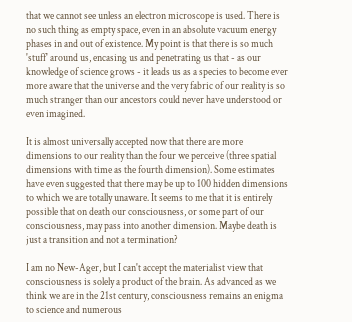that we cannot see unless an electron microscope is used. There is no such thing as empty space, even in an absolute vacuum energy phases in and out of existence. My point is that there is so much 'stuff' around us, encasing us and penetrating us that - as our knowledge of science grows - it leads us as a species to become ever more aware that the universe and the very fabric of our reality is so much stranger than our ancestors could never have understood or even imagined.

It is almost universally accepted now that there are more dimensions to our reality than the four we perceive (three spatial dimensions with time as the fourth dimension). Some estimates have even suggested that there may be up to 100 hidden dimensions to which we are totally unaware. It seems to me that it is entirely possible that on death our consciousness, or some part of our consciousness, may pass into another dimension. Maybe death is just a transition and not a termination?

I am no New-Ager, but I can't accept the materialist view that consciousness is solely a product of the brain. As advanced as we think we are in the 21st century, consciousness remains an enigma to science and numerous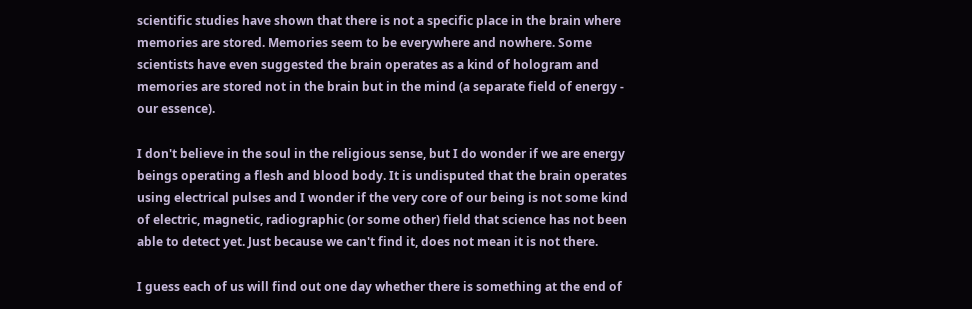scientific studies have shown that there is not a specific place in the brain where memories are stored. Memories seem to be everywhere and nowhere. Some scientists have even suggested the brain operates as a kind of hologram and memories are stored not in the brain but in the mind (a separate field of energy - our essence).

I don't believe in the soul in the religious sense, but I do wonder if we are energy beings operating a flesh and blood body. It is undisputed that the brain operates using electrical pulses and I wonder if the very core of our being is not some kind of electric, magnetic, radiographic (or some other) field that science has not been able to detect yet. Just because we can't find it, does not mean it is not there.

I guess each of us will find out one day whether there is something at the end of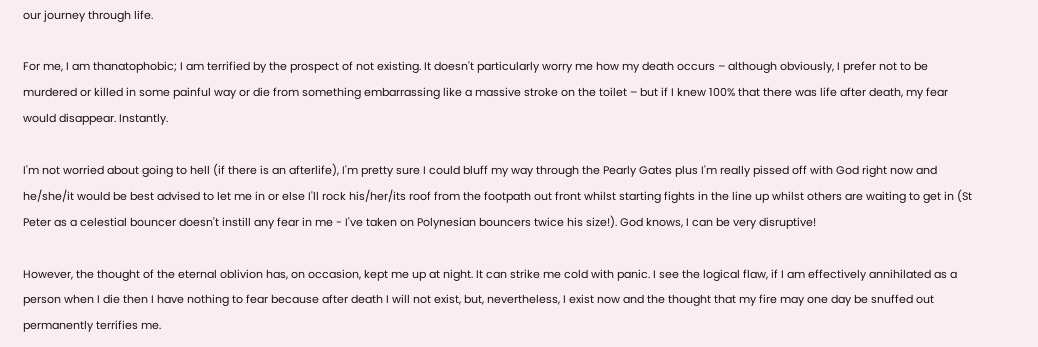our journey through life.

For me, I am thanatophobic; I am terrified by the prospect of not existing. It doesn't particularly worry me how my death occurs – although obviously, I prefer not to be murdered or killed in some painful way or die from something embarrassing like a massive stroke on the toilet – but if I knew 100% that there was life after death, my fear would disappear. Instantly.

I'm not worried about going to hell (if there is an afterlife), I'm pretty sure I could bluff my way through the Pearly Gates plus I'm really pissed off with God right now and he/she/it would be best advised to let me in or else I'll rock his/her/its roof from the footpath out front whilst starting fights in the line up whilst others are waiting to get in (St Peter as a celestial bouncer doesn't instill any fear in me - I've taken on Polynesian bouncers twice his size!). God knows, I can be very disruptive!

However, the thought of the eternal oblivion has, on occasion, kept me up at night. It can strike me cold with panic. I see the logical flaw, if I am effectively annihilated as a person when I die then I have nothing to fear because after death I will not exist, but, nevertheless, I exist now and the thought that my fire may one day be snuffed out permanently terrifies me.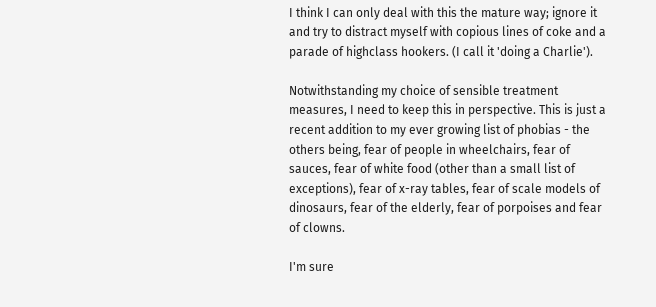I think I can only deal with this the mature way; ignore it and try to distract myself with copious lines of coke and a parade of highclass hookers. (I call it 'doing a Charlie').

Notwithstanding my choice of sensible treatment measures, I need to keep this in perspective. This is just a recent addition to my ever growing list of phobias - the others being, fear of people in wheelchairs, fear of sauces, fear of white food (other than a small list of exceptions), fear of x-ray tables, fear of scale models of dinosaurs, fear of the elderly, fear of porpoises and fear of clowns.

I'm sure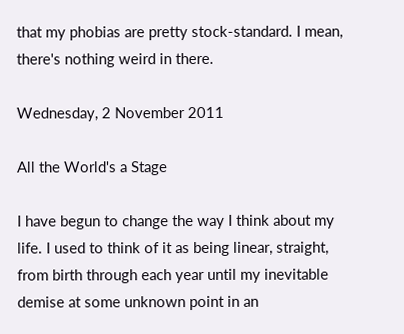that my phobias are pretty stock-standard. I mean, there's nothing weird in there.

Wednesday, 2 November 2011

All the World's a Stage

I have begun to change the way I think about my life. I used to think of it as being linear, straight, from birth through each year until my inevitable demise at some unknown point in an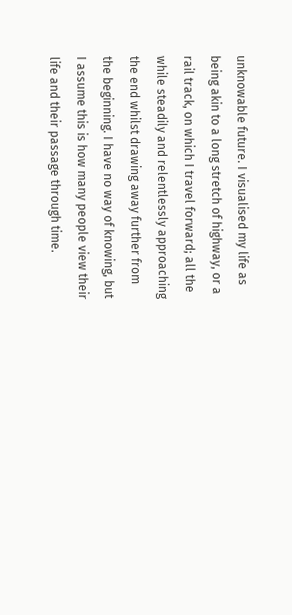unknowable future. I visualised my life as being akin to a long stretch of highway, or a rail track, on which I travel forward; all the while steadily and relentlessly approaching the end whilst drawing away further from the beginning. I have no way of knowing, but I assume this is how many people view their life and their passage through time.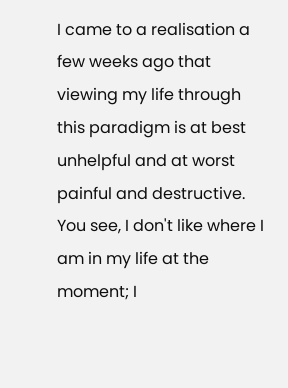I came to a realisation a few weeks ago that viewing my life through this paradigm is at best unhelpful and at worst painful and destructive. You see, I don't like where I am in my life at the moment; I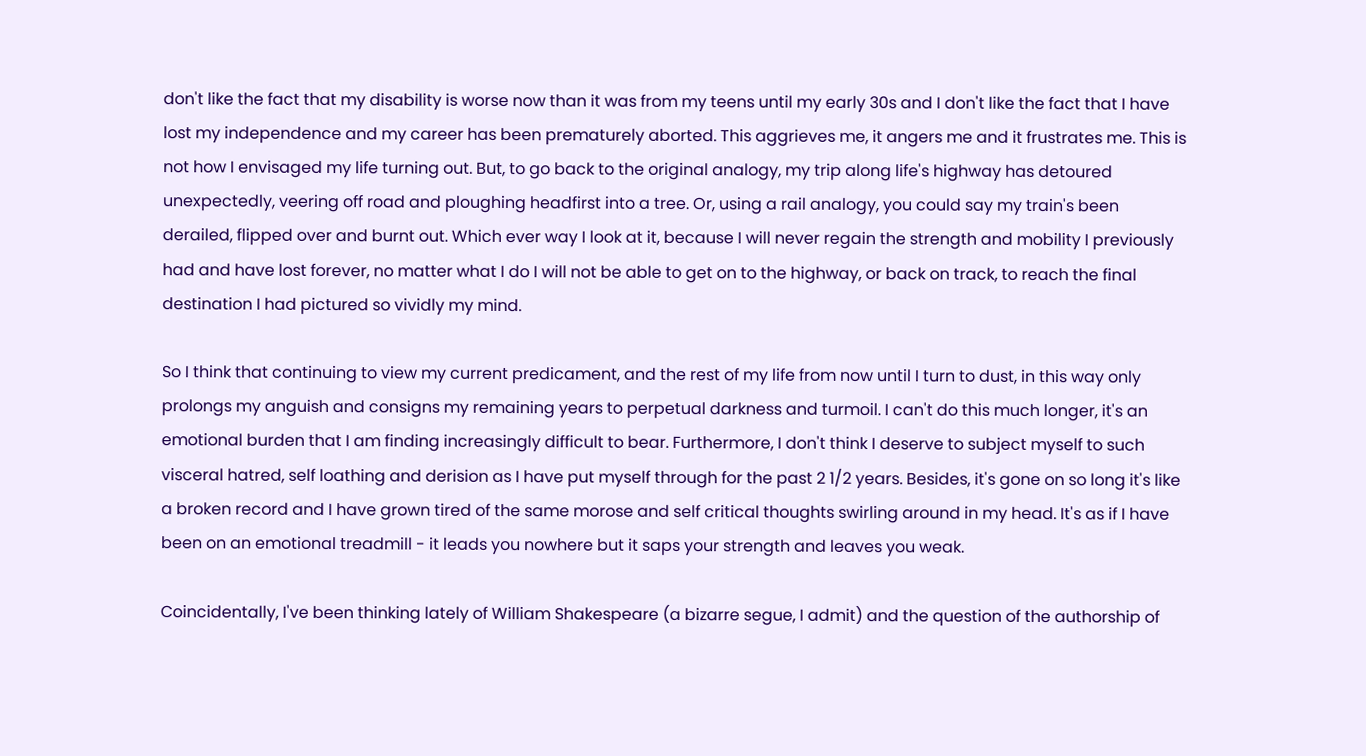don't like the fact that my disability is worse now than it was from my teens until my early 30s and I don't like the fact that I have lost my independence and my career has been prematurely aborted. This aggrieves me, it angers me and it frustrates me. This is not how I envisaged my life turning out. But, to go back to the original analogy, my trip along life's highway has detoured unexpectedly, veering off road and ploughing headfirst into a tree. Or, using a rail analogy, you could say my train's been derailed, flipped over and burnt out. Which ever way I look at it, because I will never regain the strength and mobility I previously had and have lost forever, no matter what I do I will not be able to get on to the highway, or back on track, to reach the final destination I had pictured so vividly my mind.

So I think that continuing to view my current predicament, and the rest of my life from now until I turn to dust, in this way only prolongs my anguish and consigns my remaining years to perpetual darkness and turmoil. I can't do this much longer, it's an emotional burden that I am finding increasingly difficult to bear. Furthermore, I don't think I deserve to subject myself to such visceral hatred, self loathing and derision as I have put myself through for the past 2 1/2 years. Besides, it's gone on so long it's like a broken record and I have grown tired of the same morose and self critical thoughts swirling around in my head. It's as if I have been on an emotional treadmill - it leads you nowhere but it saps your strength and leaves you weak.

Coincidentally, I've been thinking lately of William Shakespeare (a bizarre segue, I admit) and the question of the authorship of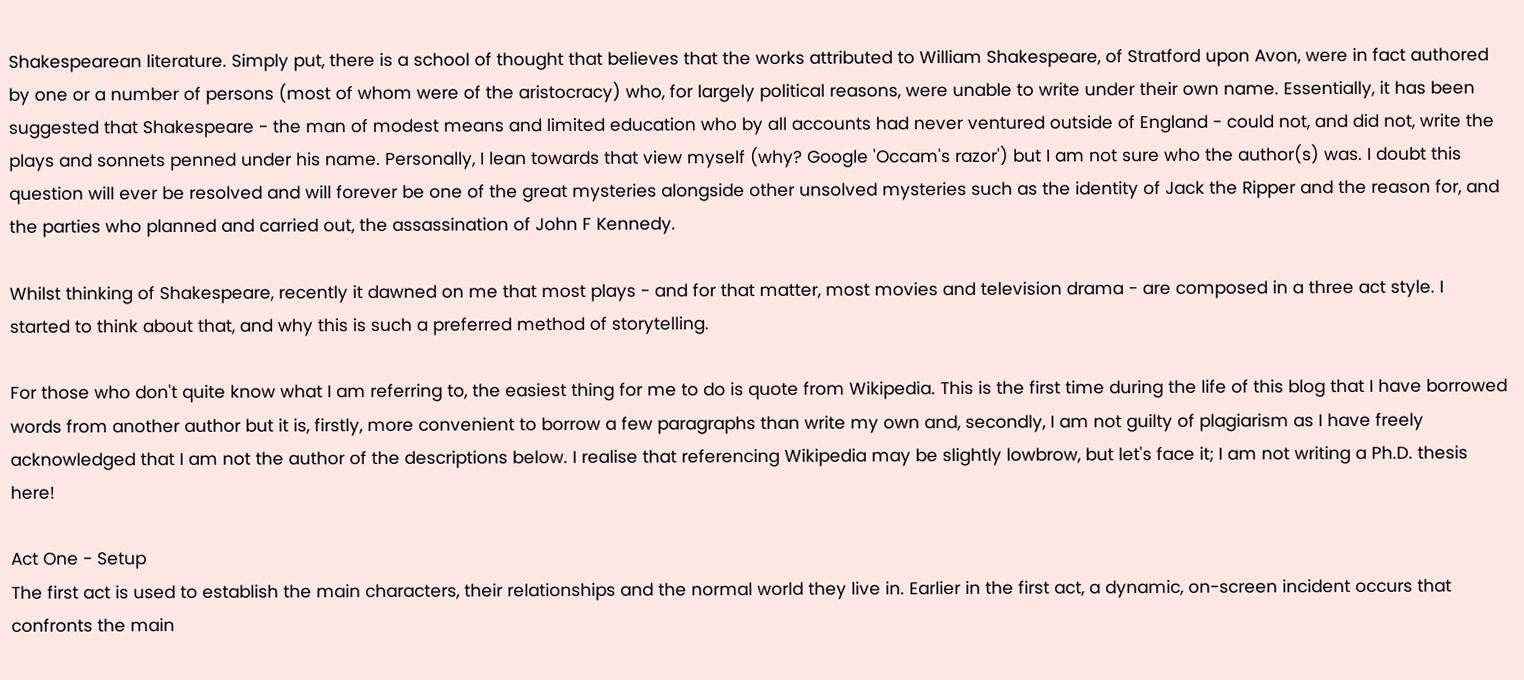Shakespearean literature. Simply put, there is a school of thought that believes that the works attributed to William Shakespeare, of Stratford upon Avon, were in fact authored by one or a number of persons (most of whom were of the aristocracy) who, for largely political reasons, were unable to write under their own name. Essentially, it has been suggested that Shakespeare - the man of modest means and limited education who by all accounts had never ventured outside of England - could not, and did not, write the plays and sonnets penned under his name. Personally, I lean towards that view myself (why? Google 'Occam's razor') but I am not sure who the author(s) was. I doubt this question will ever be resolved and will forever be one of the great mysteries alongside other unsolved mysteries such as the identity of Jack the Ripper and the reason for, and the parties who planned and carried out, the assassination of John F Kennedy.

Whilst thinking of Shakespeare, recently it dawned on me that most plays - and for that matter, most movies and television drama - are composed in a three act style. I started to think about that, and why this is such a preferred method of storytelling.

For those who don't quite know what I am referring to, the easiest thing for me to do is quote from Wikipedia. This is the first time during the life of this blog that I have borrowed words from another author but it is, firstly, more convenient to borrow a few paragraphs than write my own and, secondly, I am not guilty of plagiarism as I have freely acknowledged that I am not the author of the descriptions below. I realise that referencing Wikipedia may be slightly lowbrow, but let's face it; I am not writing a Ph.D. thesis here!

Act One - Setup
The first act is used to establish the main characters, their relationships and the normal world they live in. Earlier in the first act, a dynamic, on-screen incident occurs that confronts the main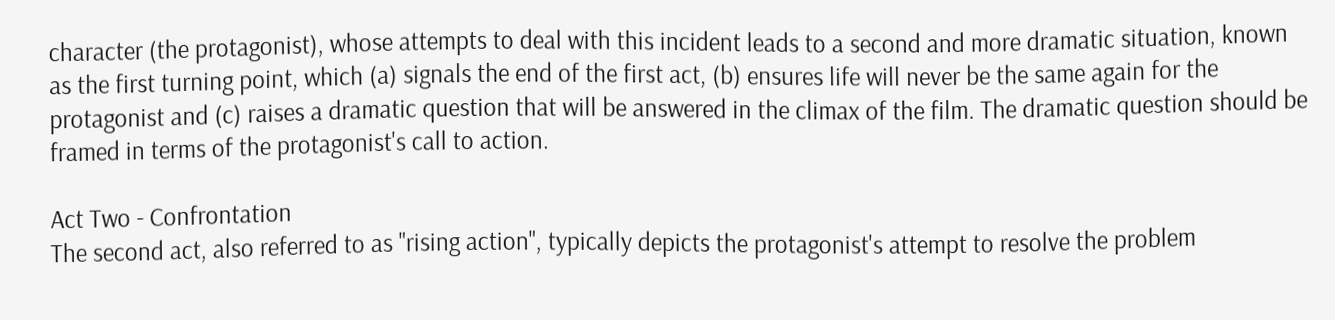character (the protagonist), whose attempts to deal with this incident leads to a second and more dramatic situation, known as the first turning point, which (a) signals the end of the first act, (b) ensures life will never be the same again for the protagonist and (c) raises a dramatic question that will be answered in the climax of the film. The dramatic question should be framed in terms of the protagonist's call to action.

Act Two - Confrontation
The second act, also referred to as "rising action", typically depicts the protagonist's attempt to resolve the problem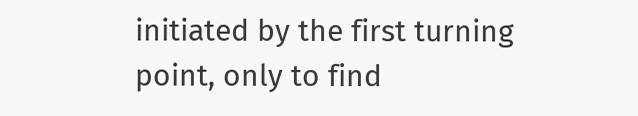initiated by the first turning point, only to find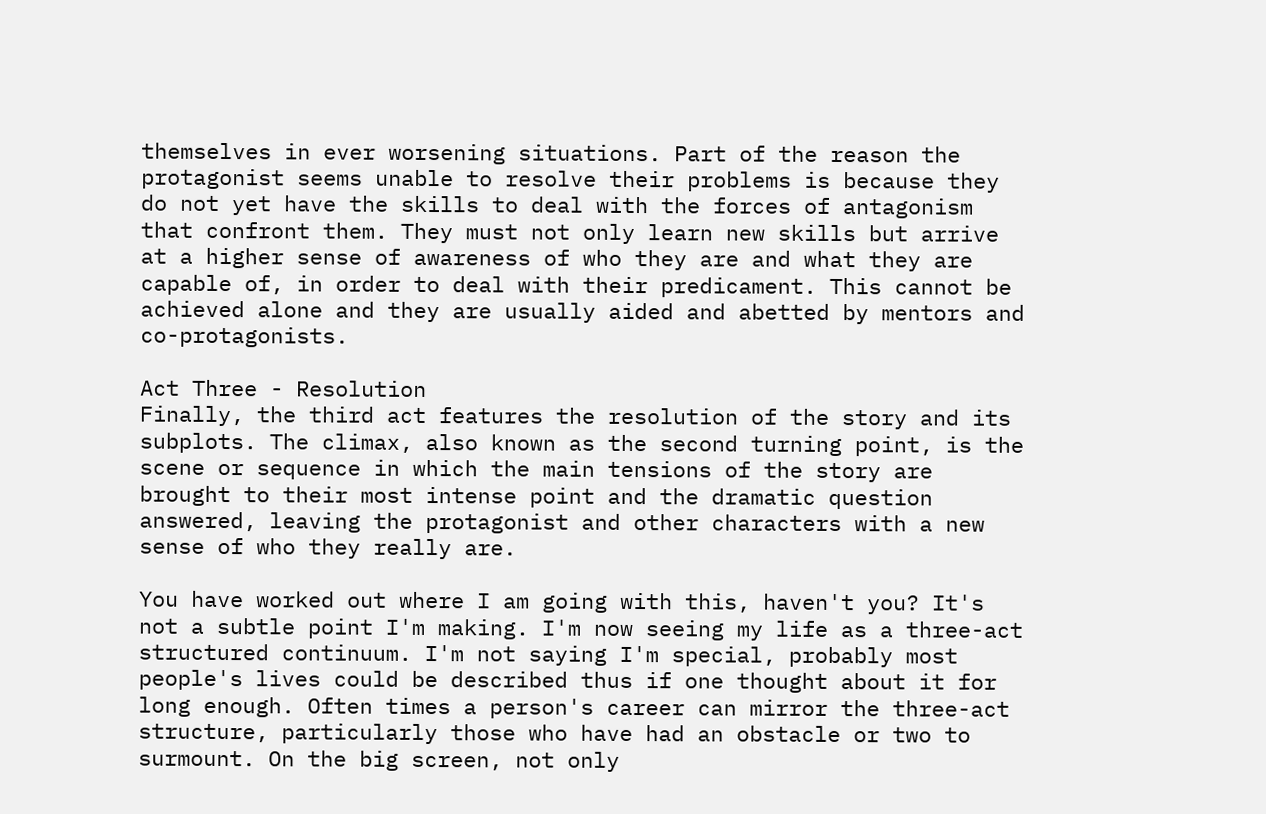themselves in ever worsening situations. Part of the reason the protagonist seems unable to resolve their problems is because they do not yet have the skills to deal with the forces of antagonism that confront them. They must not only learn new skills but arrive at a higher sense of awareness of who they are and what they are capable of, in order to deal with their predicament. This cannot be achieved alone and they are usually aided and abetted by mentors and co-protagonists.

Act Three - Resolution
Finally, the third act features the resolution of the story and its subplots. The climax, also known as the second turning point, is the scene or sequence in which the main tensions of the story are brought to their most intense point and the dramatic question answered, leaving the protagonist and other characters with a new sense of who they really are.

You have worked out where I am going with this, haven't you? It's not a subtle point I'm making. I'm now seeing my life as a three-act structured continuum. I'm not saying I'm special, probably most people's lives could be described thus if one thought about it for long enough. Often times a person's career can mirror the three-act structure, particularly those who have had an obstacle or two to surmount. On the big screen, not only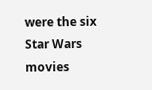were the six Star Wars movies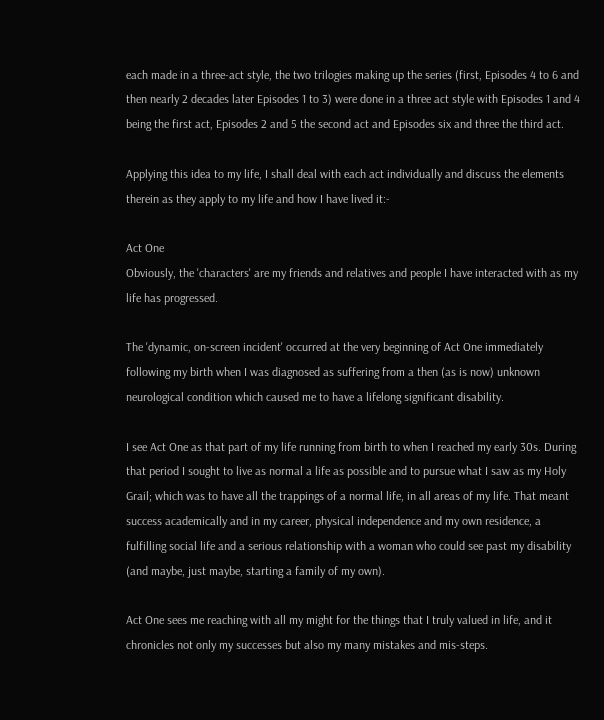each made in a three-act style, the two trilogies making up the series (first, Episodes 4 to 6 and then nearly 2 decades later Episodes 1 to 3) were done in a three act style with Episodes 1 and 4 being the first act, Episodes 2 and 5 the second act and Episodes six and three the third act.

Applying this idea to my life, I shall deal with each act individually and discuss the elements therein as they apply to my life and how I have lived it:-

Act One
Obviously, the 'characters' are my friends and relatives and people I have interacted with as my life has progressed.

The 'dynamic, on-screen incident' occurred at the very beginning of Act One immediately following my birth when I was diagnosed as suffering from a then (as is now) unknown neurological condition which caused me to have a lifelong significant disability.

I see Act One as that part of my life running from birth to when I reached my early 30s. During that period I sought to live as normal a life as possible and to pursue what I saw as my Holy Grail; which was to have all the trappings of a normal life, in all areas of my life. That meant success academically and in my career, physical independence and my own residence, a fulfilling social life and a serious relationship with a woman who could see past my disability (and maybe, just maybe, starting a family of my own).

Act One sees me reaching with all my might for the things that I truly valued in life, and it chronicles not only my successes but also my many mistakes and mis-steps.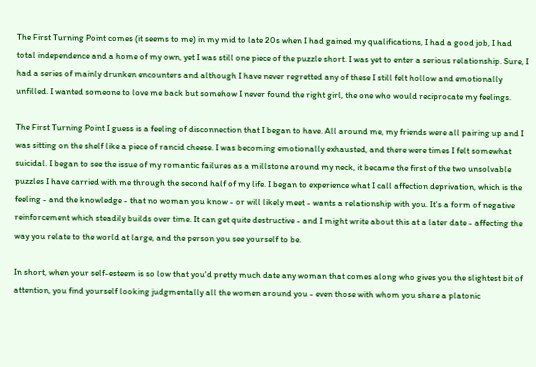The First Turning Point comes (it seems to me) in my mid to late 20s when I had gained my qualifications, I had a good job, I had total independence and a home of my own, yet I was still one piece of the puzzle short. I was yet to enter a serious relationship. Sure, I had a series of mainly drunken encounters and although I have never regretted any of these I still felt hollow and emotionally unfilled. I wanted someone to love me back but somehow I never found the right girl, the one who would reciprocate my feelings.

The First Turning Point I guess is a feeling of disconnection that I began to have. All around me, my friends were all pairing up and I was sitting on the shelf like a piece of rancid cheese. I was becoming emotionally exhausted, and there were times I felt somewhat suicidal. I began to see the issue of my romantic failures as a millstone around my neck, it became the first of the two unsolvable puzzles I have carried with me through the second half of my life. I began to experience what I call affection deprivation, which is the feeling - and the knowledge - that no woman you know - or will likely meet - wants a relationship with you. It's a form of negative reinforcement which steadily builds over time. It can get quite destructive - and I might write about this at a later date - affecting the way you relate to the world at large, and the person you see yourself to be.

In short, when your self-esteem is so low that you'd pretty much date any woman that comes along who gives you the slightest bit of attention, you find yourself looking judgmentally all the women around you - even those with whom you share a platonic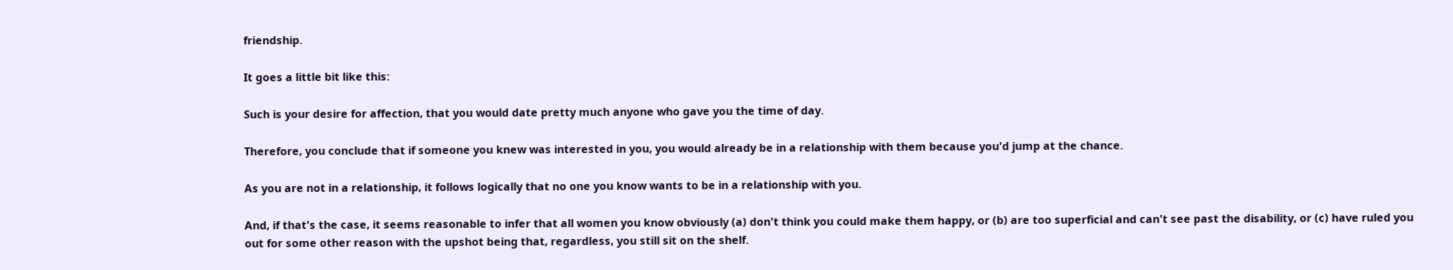friendship.

It goes a little bit like this:

Such is your desire for affection, that you would date pretty much anyone who gave you the time of day.

Therefore, you conclude that if someone you knew was interested in you, you would already be in a relationship with them because you'd jump at the chance.

As you are not in a relationship, it follows logically that no one you know wants to be in a relationship with you.

And, if that's the case, it seems reasonable to infer that all women you know obviously (a) don't think you could make them happy, or (b) are too superficial and can't see past the disability, or (c) have ruled you out for some other reason with the upshot being that, regardless, you still sit on the shelf.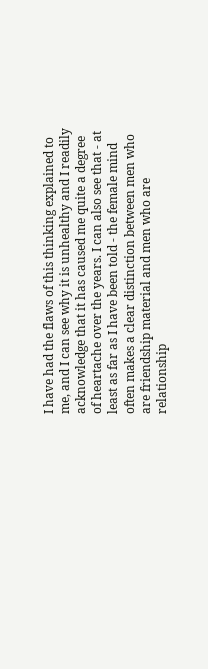I have had the flaws of this thinking explained to me, and I can see why it is unhealthy and I readily acknowledge that it has caused me quite a degree of heartache over the years. I can also see that - at least as far as I have been told - the female mind often makes a clear distinction between men who are friendship material and men who are relationship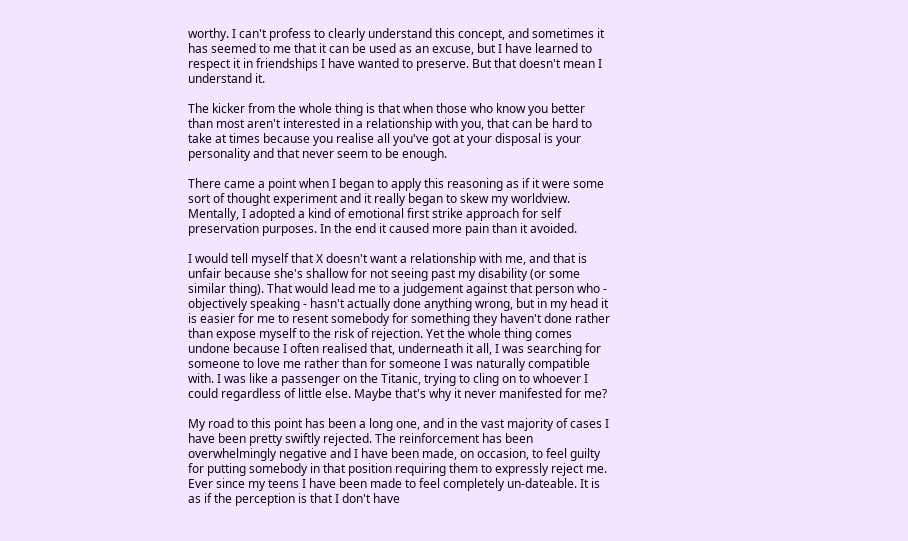worthy. I can't profess to clearly understand this concept, and sometimes it has seemed to me that it can be used as an excuse, but I have learned to respect it in friendships I have wanted to preserve. But that doesn't mean I understand it.

The kicker from the whole thing is that when those who know you better than most aren't interested in a relationship with you, that can be hard to take at times because you realise all you've got at your disposal is your personality and that never seem to be enough.

There came a point when I began to apply this reasoning as if it were some sort of thought experiment and it really began to skew my worldview. Mentally, I adopted a kind of emotional first strike approach for self preservation purposes. In the end it caused more pain than it avoided.

I would tell myself that X doesn't want a relationship with me, and that is unfair because she's shallow for not seeing past my disability (or some similar thing). That would lead me to a judgement against that person who - objectively speaking - hasn't actually done anything wrong, but in my head it is easier for me to resent somebody for something they haven't done rather than expose myself to the risk of rejection. Yet the whole thing comes undone because I often realised that, underneath it all, I was searching for someone to love me rather than for someone I was naturally compatible with. I was like a passenger on the Titanic, trying to cling on to whoever I could regardless of little else. Maybe that's why it never manifested for me?

My road to this point has been a long one, and in the vast majority of cases I have been pretty swiftly rejected. The reinforcement has been overwhelmingly negative and I have been made, on occasion, to feel guilty for putting somebody in that position requiring them to expressly reject me. Ever since my teens I have been made to feel completely un-dateable. It is as if the perception is that I don't have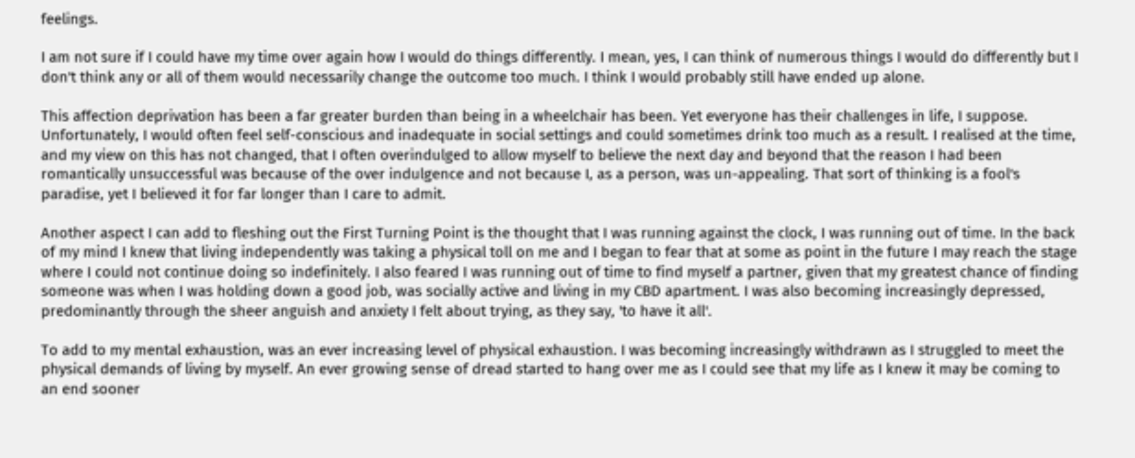feelings.

I am not sure if I could have my time over again how I would do things differently. I mean, yes, I can think of numerous things I would do differently but I don't think any or all of them would necessarily change the outcome too much. I think I would probably still have ended up alone.

This affection deprivation has been a far greater burden than being in a wheelchair has been. Yet everyone has their challenges in life, I suppose. Unfortunately, I would often feel self-conscious and inadequate in social settings and could sometimes drink too much as a result. I realised at the time, and my view on this has not changed, that I often overindulged to allow myself to believe the next day and beyond that the reason I had been romantically unsuccessful was because of the over indulgence and not because I, as a person, was un-appealing. That sort of thinking is a fool's paradise, yet I believed it for far longer than I care to admit.

Another aspect I can add to fleshing out the First Turning Point is the thought that I was running against the clock, I was running out of time. In the back of my mind I knew that living independently was taking a physical toll on me and I began to fear that at some as point in the future I may reach the stage where I could not continue doing so indefinitely. I also feared I was running out of time to find myself a partner, given that my greatest chance of finding someone was when I was holding down a good job, was socially active and living in my CBD apartment. I was also becoming increasingly depressed, predominantly through the sheer anguish and anxiety I felt about trying, as they say, 'to have it all'.

To add to my mental exhaustion, was an ever increasing level of physical exhaustion. I was becoming increasingly withdrawn as I struggled to meet the physical demands of living by myself. An ever growing sense of dread started to hang over me as I could see that my life as I knew it may be coming to an end sooner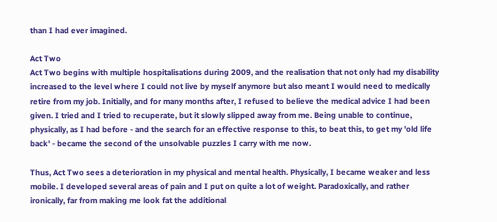than I had ever imagined.

Act Two
Act Two begins with multiple hospitalisations during 2009, and the realisation that not only had my disability increased to the level where I could not live by myself anymore but also meant I would need to medically retire from my job. Initially, and for many months after, I refused to believe the medical advice I had been given. I tried and I tried to recuperate, but it slowly slipped away from me. Being unable to continue, physically, as I had before - and the search for an effective response to this, to beat this, to get my 'old life back' - became the second of the unsolvable puzzles I carry with me now.

Thus, Act Two sees a deterioration in my physical and mental health. Physically, I became weaker and less mobile. I developed several areas of pain and I put on quite a lot of weight. Paradoxically, and rather ironically, far from making me look fat the additional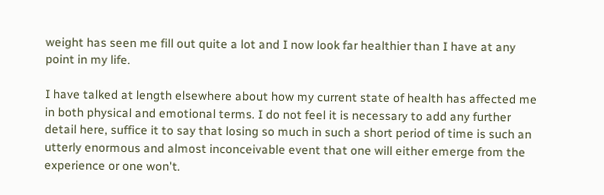weight has seen me fill out quite a lot and I now look far healthier than I have at any point in my life.

I have talked at length elsewhere about how my current state of health has affected me in both physical and emotional terms. I do not feel it is necessary to add any further detail here, suffice it to say that losing so much in such a short period of time is such an utterly enormous and almost inconceivable event that one will either emerge from the experience or one won't.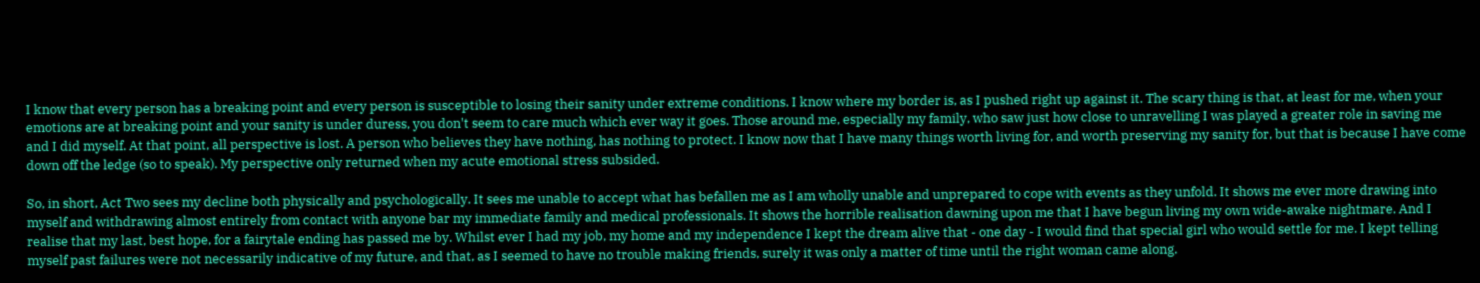I know that every person has a breaking point and every person is susceptible to losing their sanity under extreme conditions. I know where my border is, as I pushed right up against it. The scary thing is that, at least for me, when your emotions are at breaking point and your sanity is under duress, you don't seem to care much which ever way it goes. Those around me, especially my family, who saw just how close to unravelling I was played a greater role in saving me and I did myself. At that point, all perspective is lost. A person who believes they have nothing, has nothing to protect. I know now that I have many things worth living for, and worth preserving my sanity for, but that is because I have come down off the ledge (so to speak). My perspective only returned when my acute emotional stress subsided.

So, in short, Act Two sees my decline both physically and psychologically. It sees me unable to accept what has befallen me as I am wholly unable and unprepared to cope with events as they unfold. It shows me ever more drawing into myself and withdrawing almost entirely from contact with anyone bar my immediate family and medical professionals. It shows the horrible realisation dawning upon me that I have begun living my own wide-awake nightmare. And I realise that my last, best hope, for a fairytale ending has passed me by. Whilst ever I had my job, my home and my independence I kept the dream alive that - one day - I would find that special girl who would settle for me. I kept telling myself past failures were not necessarily indicative of my future, and that, as I seemed to have no trouble making friends, surely it was only a matter of time until the right woman came along.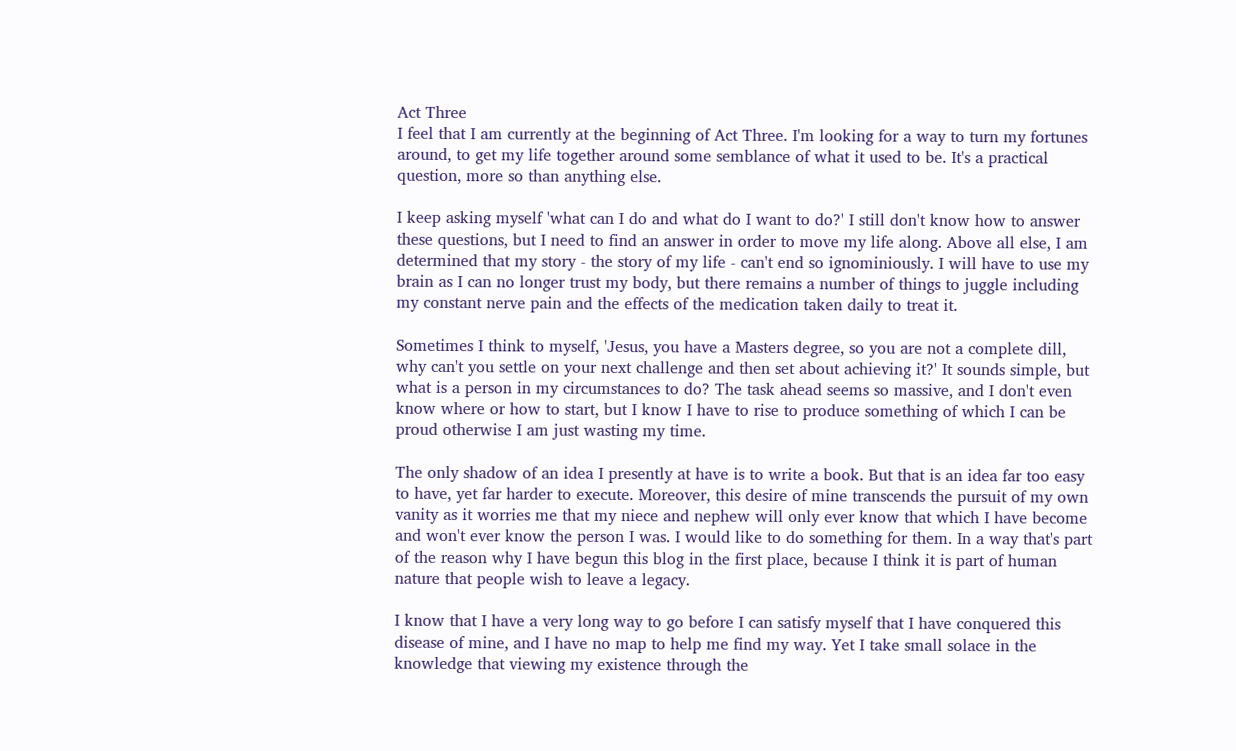Act Three
I feel that I am currently at the beginning of Act Three. I'm looking for a way to turn my fortunes around, to get my life together around some semblance of what it used to be. It's a practical question, more so than anything else.

I keep asking myself 'what can I do and what do I want to do?' I still don't know how to answer these questions, but I need to find an answer in order to move my life along. Above all else, I am determined that my story - the story of my life - can't end so ignominiously. I will have to use my brain as I can no longer trust my body, but there remains a number of things to juggle including my constant nerve pain and the effects of the medication taken daily to treat it.

Sometimes I think to myself, 'Jesus, you have a Masters degree, so you are not a complete dill, why can't you settle on your next challenge and then set about achieving it?' It sounds simple, but what is a person in my circumstances to do? The task ahead seems so massive, and I don't even know where or how to start, but I know I have to rise to produce something of which I can be proud otherwise I am just wasting my time.

The only shadow of an idea I presently at have is to write a book. But that is an idea far too easy to have, yet far harder to execute. Moreover, this desire of mine transcends the pursuit of my own vanity as it worries me that my niece and nephew will only ever know that which I have become and won't ever know the person I was. I would like to do something for them. In a way that's part of the reason why I have begun this blog in the first place, because I think it is part of human nature that people wish to leave a legacy.

I know that I have a very long way to go before I can satisfy myself that I have conquered this disease of mine, and I have no map to help me find my way. Yet I take small solace in the knowledge that viewing my existence through the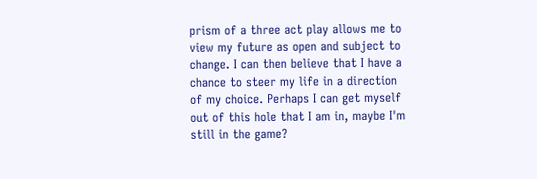prism of a three act play allows me to view my future as open and subject to change. I can then believe that I have a chance to steer my life in a direction of my choice. Perhaps I can get myself out of this hole that I am in, maybe I'm still in the game?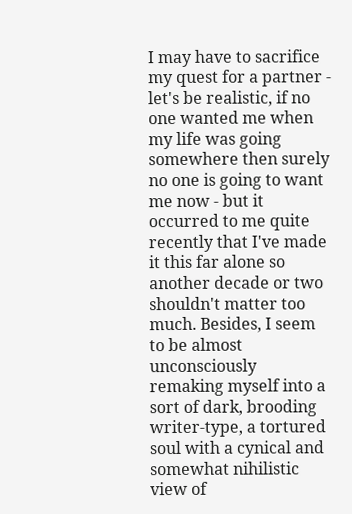I may have to sacrifice my quest for a partner - let's be realistic, if no one wanted me when my life was going somewhere then surely no one is going to want me now - but it occurred to me quite recently that I've made it this far alone so another decade or two shouldn't matter too much. Besides, I seem to be almost unconsciously remaking myself into a sort of dark, brooding writer-type, a tortured soul with a cynical and somewhat nihilistic view of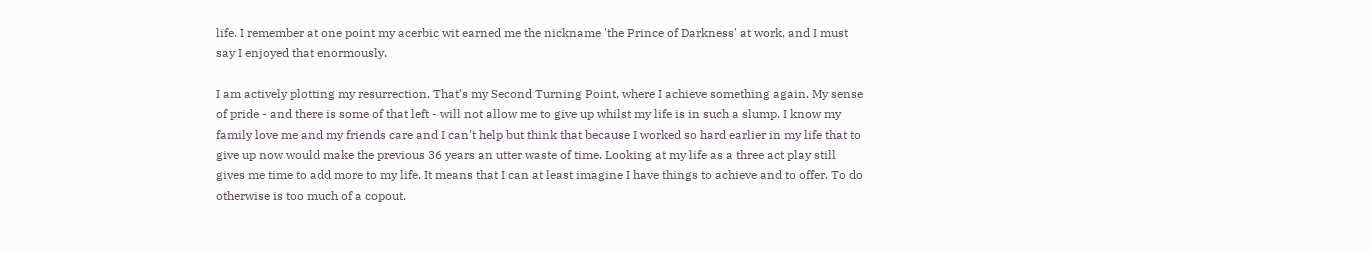life. I remember at one point my acerbic wit earned me the nickname 'the Prince of Darkness' at work, and I must say I enjoyed that enormously.

I am actively plotting my resurrection. That's my Second Turning Point, where I achieve something again. My sense of pride - and there is some of that left - will not allow me to give up whilst my life is in such a slump. I know my family love me and my friends care and I can't help but think that because I worked so hard earlier in my life that to give up now would make the previous 36 years an utter waste of time. Looking at my life as a three act play still gives me time to add more to my life. It means that I can at least imagine I have things to achieve and to offer. To do otherwise is too much of a copout.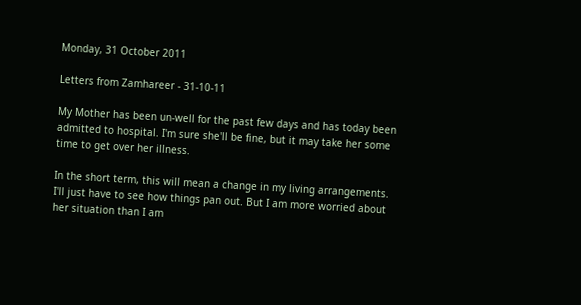Monday, 31 October 2011

Letters from Zamhareer - 31-10-11

My Mother has been un-well for the past few days and has today been admitted to hospital. I'm sure she'll be fine, but it may take her some time to get over her illness.

In the short term, this will mean a change in my living arrangements. I'll just have to see how things pan out. But I am more worried about her situation than I am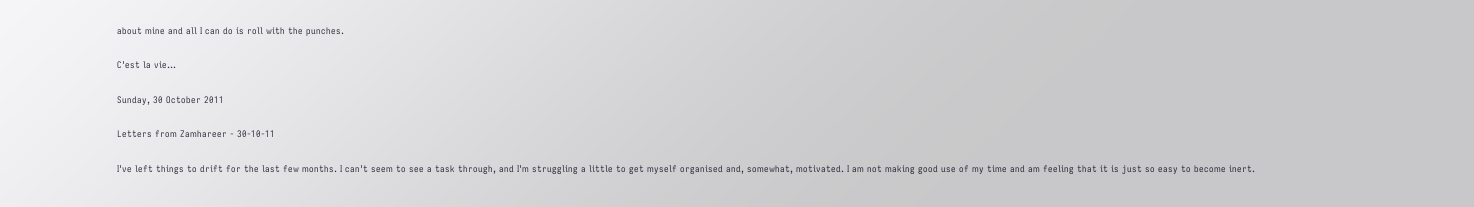about mine and all I can do is roll with the punches.

C'est la vie...

Sunday, 30 October 2011

Letters from Zamhareer - 30-10-11

I've left things to drift for the last few months. I can't seem to see a task through, and I'm struggling a little to get myself organised and, somewhat, motivated. I am not making good use of my time and am feeling that it is just so easy to become inert.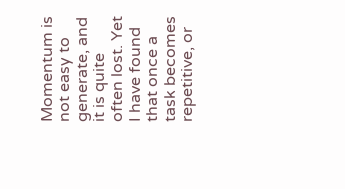Momentum is not easy to generate, and it is quite often lost. Yet I have found that once a task becomes repetitive, or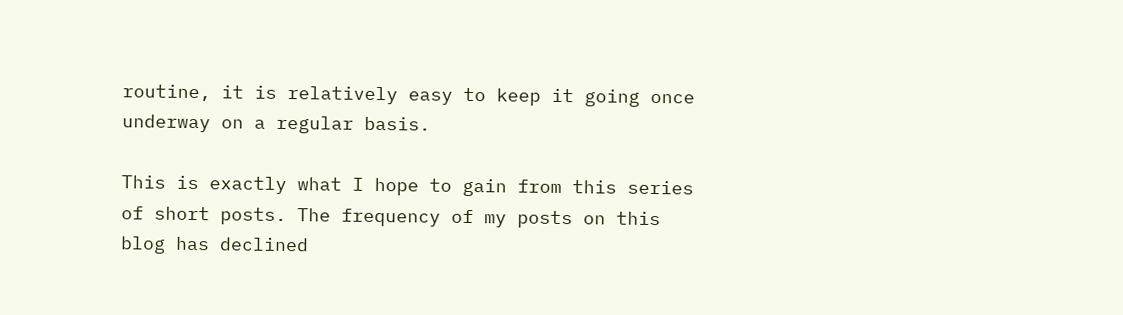routine, it is relatively easy to keep it going once underway on a regular basis.

This is exactly what I hope to gain from this series of short posts. The frequency of my posts on this blog has declined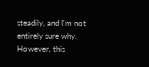steadily, and I'm not entirely sure why. However, this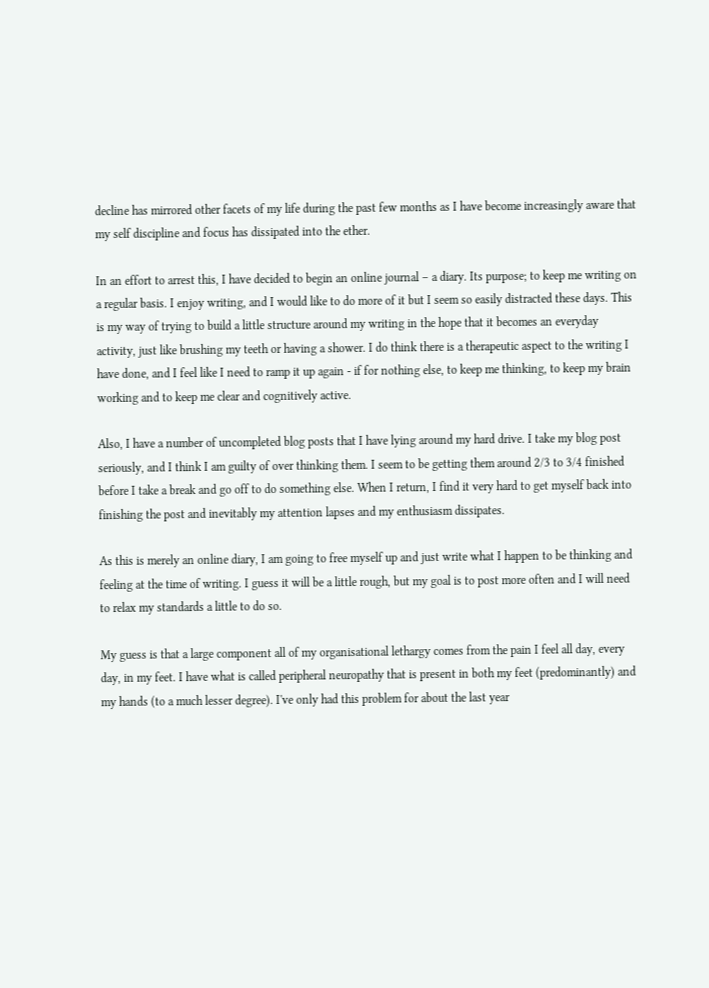decline has mirrored other facets of my life during the past few months as I have become increasingly aware that my self discipline and focus has dissipated into the ether.

In an effort to arrest this, I have decided to begin an online journal – a diary. Its purpose; to keep me writing on a regular basis. I enjoy writing, and I would like to do more of it but I seem so easily distracted these days. This is my way of trying to build a little structure around my writing in the hope that it becomes an everyday activity, just like brushing my teeth or having a shower. I do think there is a therapeutic aspect to the writing I have done, and I feel like I need to ramp it up again - if for nothing else, to keep me thinking, to keep my brain working and to keep me clear and cognitively active.

Also, I have a number of uncompleted blog posts that I have lying around my hard drive. I take my blog post seriously, and I think I am guilty of over thinking them. I seem to be getting them around 2/3 to 3/4 finished before I take a break and go off to do something else. When I return, I find it very hard to get myself back into finishing the post and inevitably my attention lapses and my enthusiasm dissipates.

As this is merely an online diary, I am going to free myself up and just write what I happen to be thinking and feeling at the time of writing. I guess it will be a little rough, but my goal is to post more often and I will need to relax my standards a little to do so.

My guess is that a large component all of my organisational lethargy comes from the pain I feel all day, every day, in my feet. I have what is called peripheral neuropathy that is present in both my feet (predominantly) and my hands (to a much lesser degree). I've only had this problem for about the last year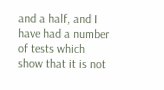and a half, and I have had a number of tests which show that it is not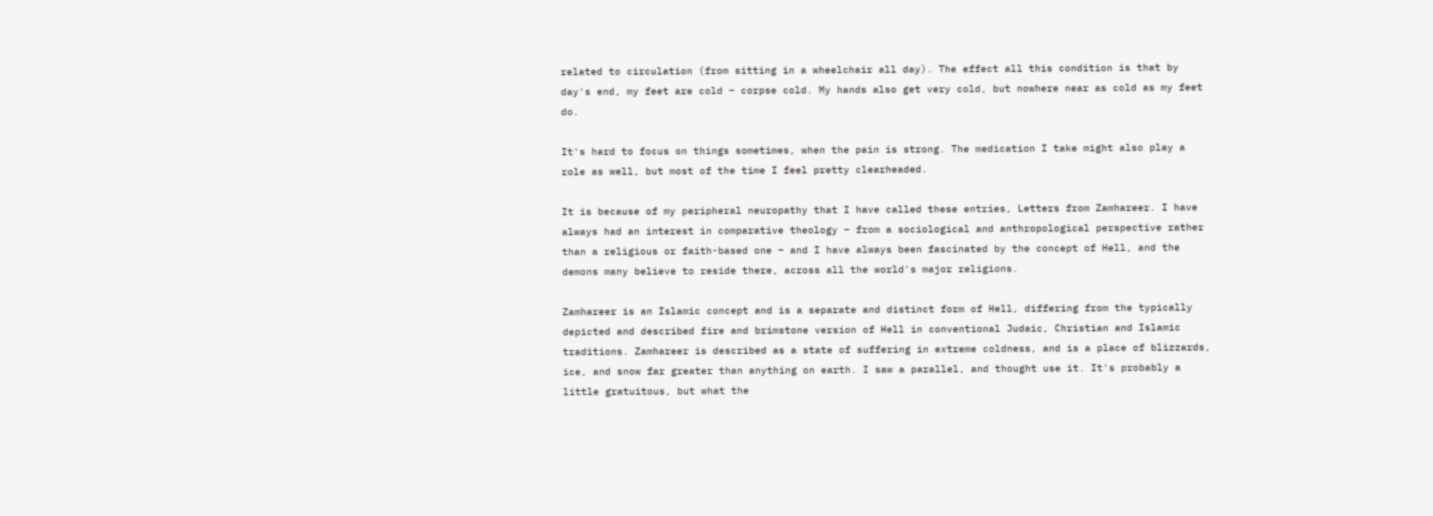related to circulation (from sitting in a wheelchair all day). The effect all this condition is that by day's end, my feet are cold – corpse cold. My hands also get very cold, but nowhere near as cold as my feet do.

It's hard to focus on things sometimes, when the pain is strong. The medication I take might also play a role as well, but most of the time I feel pretty clearheaded.

It is because of my peripheral neuropathy that I have called these entries, Letters from Zamhareer. I have always had an interest in comparative theology – from a sociological and anthropological perspective rather than a religious or faith-based one – and I have always been fascinated by the concept of Hell, and the demons many believe to reside there, across all the world's major religions.

Zamhareer is an Islamic concept and is a separate and distinct form of Hell, differing from the typically depicted and described fire and brimstone version of Hell in conventional Judaic, Christian and Islamic traditions. Zamhareer is described as a state of suffering in extreme coldness, and is a place of blizzards, ice, and snow far greater than anything on earth. I saw a parallel, and thought use it. It's probably a little gratuitous, but what the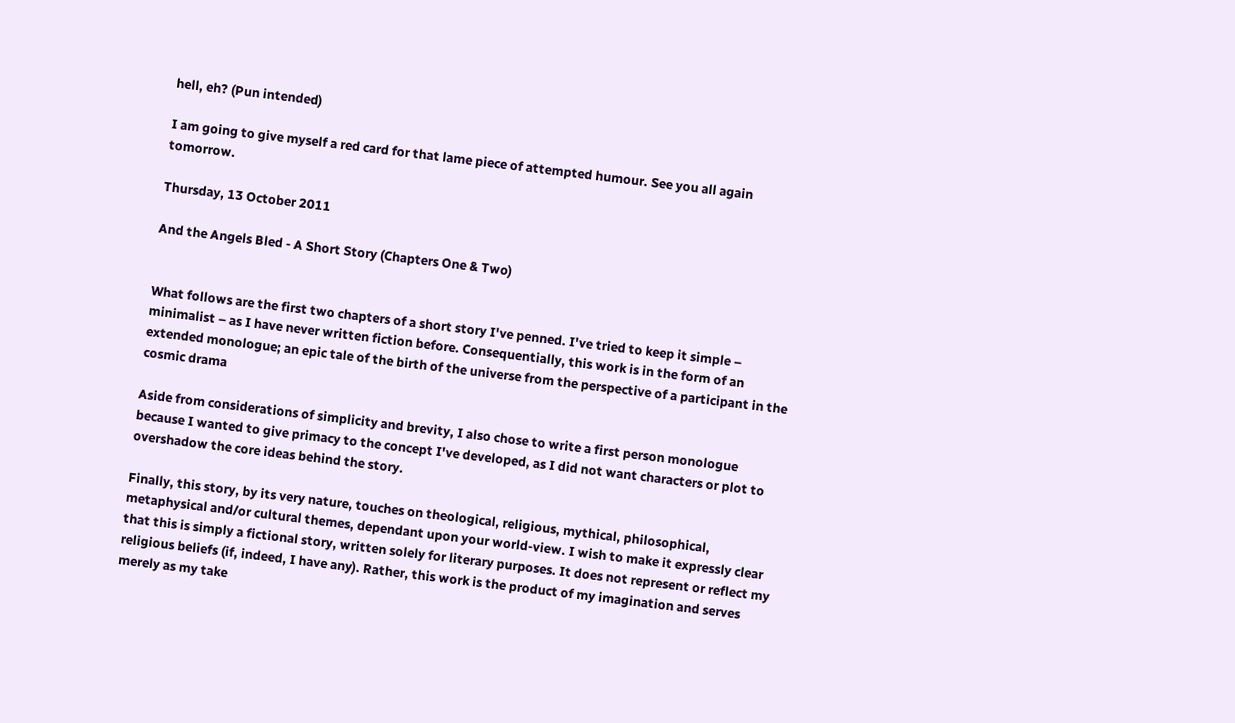hell, eh? (Pun intended)

I am going to give myself a red card for that lame piece of attempted humour. See you all again tomorrow.

Thursday, 13 October 2011

And the Angels Bled - A Short Story (Chapters One & Two)


What follows are the first two chapters of a short story I've penned. I've tried to keep it simple – minimalist – as I have never written fiction before. Consequentially, this work is in the form of an extended monologue; an epic tale of the birth of the universe from the perspective of a participant in the cosmic drama

Aside from considerations of simplicity and brevity, I also chose to write a first person monologue because I wanted to give primacy to the concept I've developed, as I did not want characters or plot to overshadow the core ideas behind the story.

Finally, this story, by its very nature, touches on theological, religious, mythical, philosophical, metaphysical and/or cultural themes, dependant upon your world-view. I wish to make it expressly clear that this is simply a fictional story, written solely for literary purposes. It does not represent or reflect my religious beliefs (if, indeed, I have any). Rather, this work is the product of my imagination and serves merely as my take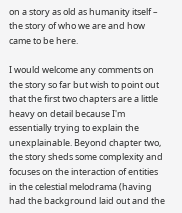on a story as old as humanity itself – the story of who we are and how came to be here.

I would welcome any comments on the story so far but wish to point out that the first two chapters are a little heavy on detail because I'm essentially trying to explain the unexplainable. Beyond chapter two, the story sheds some complexity and focuses on the interaction of entities in the celestial melodrama (having had the background laid out and the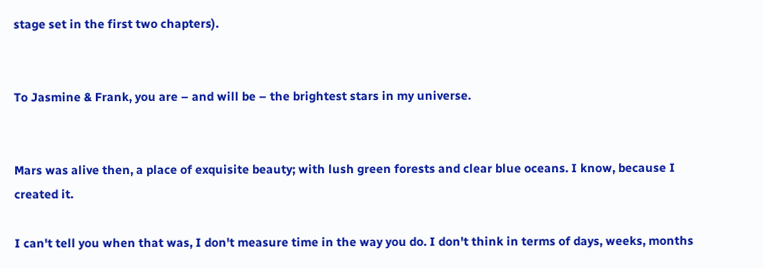stage set in the first two chapters).


To Jasmine & Frank, you are – and will be – the brightest stars in my universe.


Mars was alive then, a place of exquisite beauty; with lush green forests and clear blue oceans. I know, because I created it.

I can't tell you when that was, I don't measure time in the way you do. I don't think in terms of days, weeks, months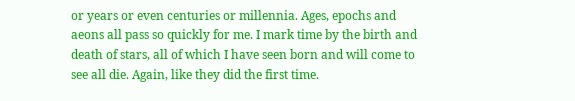or years or even centuries or millennia. Ages, epochs and aeons all pass so quickly for me. I mark time by the birth and death of stars, all of which I have seen born and will come to see all die. Again, like they did the first time.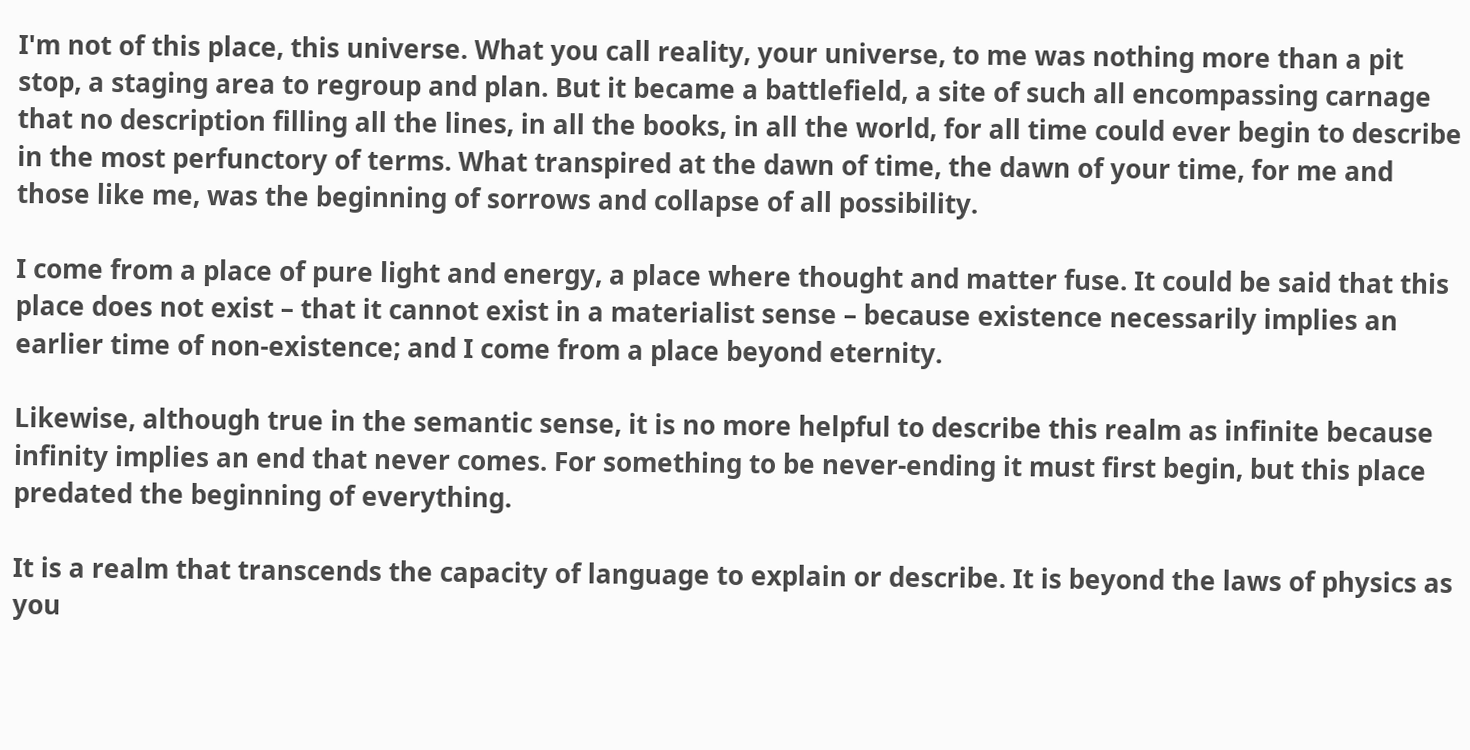I'm not of this place, this universe. What you call reality, your universe, to me was nothing more than a pit stop, a staging area to regroup and plan. But it became a battlefield, a site of such all encompassing carnage that no description filling all the lines, in all the books, in all the world, for all time could ever begin to describe in the most perfunctory of terms. What transpired at the dawn of time, the dawn of your time, for me and those like me, was the beginning of sorrows and collapse of all possibility.

I come from a place of pure light and energy, a place where thought and matter fuse. It could be said that this place does not exist – that it cannot exist in a materialist sense – because existence necessarily implies an earlier time of non-existence; and I come from a place beyond eternity.

Likewise, although true in the semantic sense, it is no more helpful to describe this realm as infinite because infinity implies an end that never comes. For something to be never-ending it must first begin, but this place predated the beginning of everything.

It is a realm that transcends the capacity of language to explain or describe. It is beyond the laws of physics as you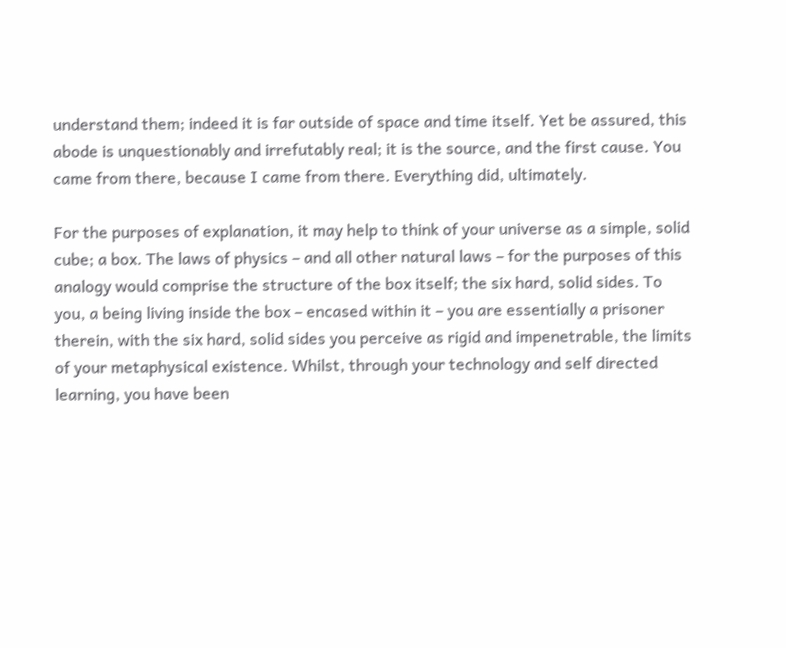understand them; indeed it is far outside of space and time itself. Yet be assured, this abode is unquestionably and irrefutably real; it is the source, and the first cause. You came from there, because I came from there. Everything did, ultimately.

For the purposes of explanation, it may help to think of your universe as a simple, solid cube; a box. The laws of physics – and all other natural laws – for the purposes of this analogy would comprise the structure of the box itself; the six hard, solid sides. To you, a being living inside the box – encased within it – you are essentially a prisoner therein, with the six hard, solid sides you perceive as rigid and impenetrable, the limits of your metaphysical existence. Whilst, through your technology and self directed learning, you have been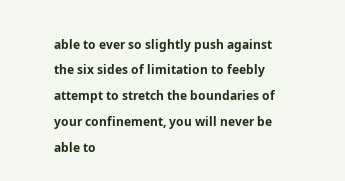able to ever so slightly push against the six sides of limitation to feebly attempt to stretch the boundaries of your confinement, you will never be able to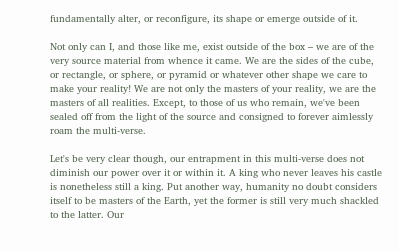fundamentally alter, or reconfigure, its shape or emerge outside of it.

Not only can I, and those like me, exist outside of the box – we are of the very source material from whence it came. We are the sides of the cube, or rectangle, or sphere, or pyramid or whatever other shape we care to make your reality! We are not only the masters of your reality, we are the masters of all realities. Except, to those of us who remain, we've been sealed off from the light of the source and consigned to forever aimlessly roam the multi-verse.

Let's be very clear though, our entrapment in this multi-verse does not diminish our power over it or within it. A king who never leaves his castle is nonetheless still a king. Put another way, humanity no doubt considers itself to be masters of the Earth, yet the former is still very much shackled to the latter. Our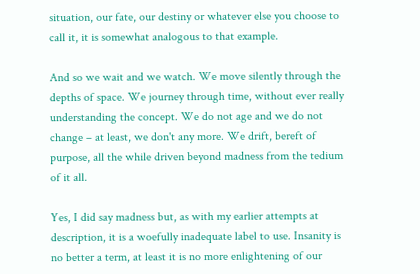situation, our fate, our destiny or whatever else you choose to call it, it is somewhat analogous to that example.

And so we wait and we watch. We move silently through the depths of space. We journey through time, without ever really understanding the concept. We do not age and we do not change – at least, we don't any more. We drift, bereft of purpose, all the while driven beyond madness from the tedium of it all.

Yes, I did say madness but, as with my earlier attempts at description, it is a woefully inadequate label to use. Insanity is no better a term, at least it is no more enlightening of our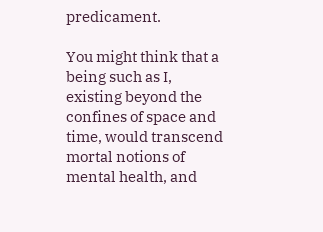predicament.

You might think that a being such as I, existing beyond the confines of space and time, would transcend mortal notions of mental health, and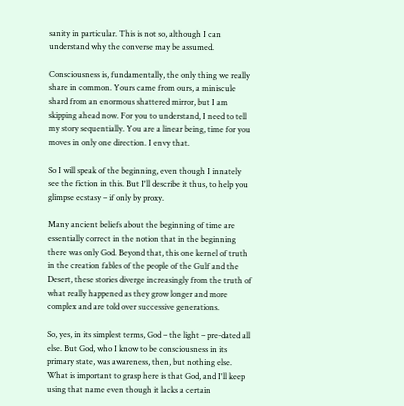sanity in particular. This is not so, although I can understand why the converse may be assumed.

Consciousness is, fundamentally, the only thing we really share in common. Yours came from ours, a miniscule shard from an enormous shattered mirror, but I am skipping ahead now. For you to understand, I need to tell my story sequentially. You are a linear being, time for you moves in only one direction. I envy that.

So I will speak of the beginning, even though I innately see the fiction in this. But I'll describe it thus, to help you glimpse ecstasy – if only by proxy.

Many ancient beliefs about the beginning of time are essentially correct in the notion that in the beginning there was only God. Beyond that, this one kernel of truth in the creation fables of the people of the Gulf and the Desert, these stories diverge increasingly from the truth of what really happened as they grow longer and more complex and are told over successive generations.

So, yes, in its simplest terms, God – the light – pre-dated all else. But God, who I know to be consciousness in its primary state, was awareness, then, but nothing else. What is important to grasp here is that God, and I'll keep using that name even though it lacks a certain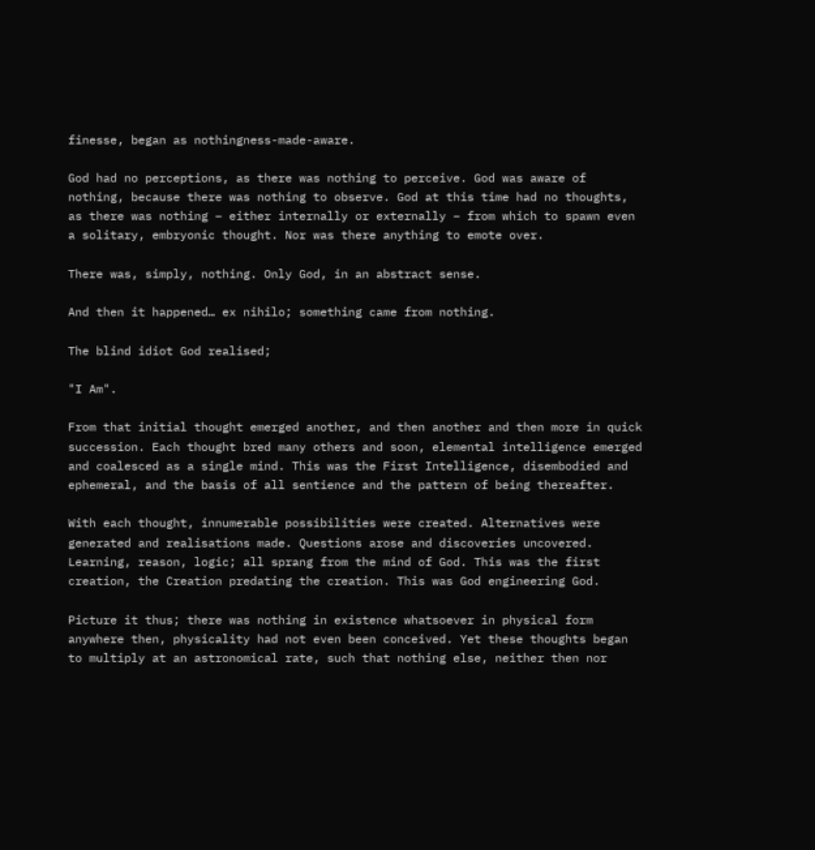finesse, began as nothingness-made-aware.

God had no perceptions, as there was nothing to perceive. God was aware of nothing, because there was nothing to observe. God at this time had no thoughts, as there was nothing – either internally or externally – from which to spawn even a solitary, embryonic thought. Nor was there anything to emote over.

There was, simply, nothing. Only God, in an abstract sense.

And then it happened… ex nihilo; something came from nothing.

The blind idiot God realised;

"I Am".

From that initial thought emerged another, and then another and then more in quick succession. Each thought bred many others and soon, elemental intelligence emerged and coalesced as a single mind. This was the First Intelligence, disembodied and ephemeral, and the basis of all sentience and the pattern of being thereafter.

With each thought, innumerable possibilities were created. Alternatives were generated and realisations made. Questions arose and discoveries uncovered. Learning, reason, logic; all sprang from the mind of God. This was the first creation, the Creation predating the creation. This was God engineering God.

Picture it thus; there was nothing in existence whatsoever in physical form anywhere then, physicality had not even been conceived. Yet these thoughts began to multiply at an astronomical rate, such that nothing else, neither then nor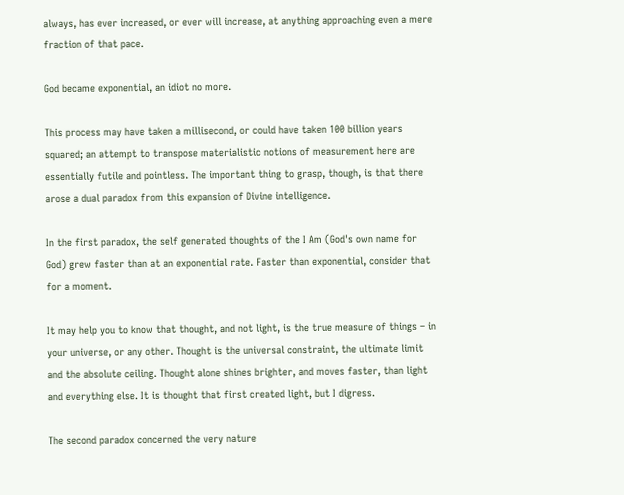always, has ever increased, or ever will increase, at anything approaching even a mere fraction of that pace.

God became exponential, an idiot no more.

This process may have taken a millisecond, or could have taken 100 billion years squared; an attempt to transpose materialistic notions of measurement here are essentially futile and pointless. The important thing to grasp, though, is that there arose a dual paradox from this expansion of Divine intelligence.

In the first paradox, the self generated thoughts of the I Am (God's own name for God) grew faster than at an exponential rate. Faster than exponential, consider that for a moment.

It may help you to know that thought, and not light, is the true measure of things – in your universe, or any other. Thought is the universal constraint, the ultimate limit and the absolute ceiling. Thought alone shines brighter, and moves faster, than light and everything else. It is thought that first created light, but I digress.

The second paradox concerned the very nature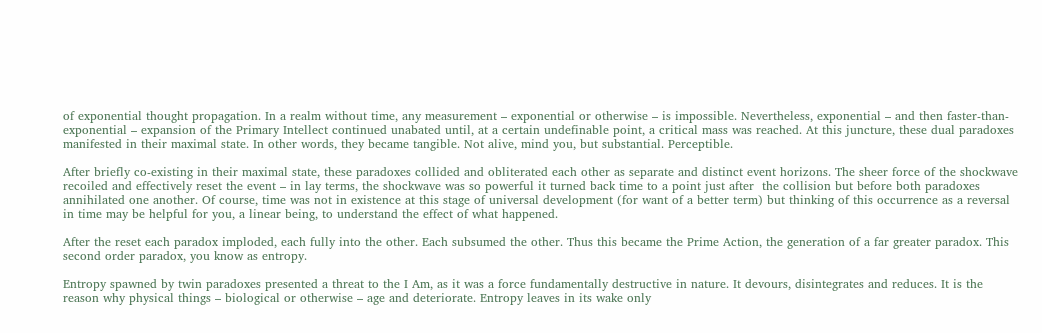of exponential thought propagation. In a realm without time, any measurement – exponential or otherwise – is impossible. Nevertheless, exponential – and then faster-than-exponential – expansion of the Primary Intellect continued unabated until, at a certain undefinable point, a critical mass was reached. At this juncture, these dual paradoxes manifested in their maximal state. In other words, they became tangible. Not alive, mind you, but substantial. Perceptible.

After briefly co-existing in their maximal state, these paradoxes collided and obliterated each other as separate and distinct event horizons. The sheer force of the shockwave recoiled and effectively reset the event – in lay terms, the shockwave was so powerful it turned back time to a point just after  the collision but before both paradoxes annihilated one another. Of course, time was not in existence at this stage of universal development (for want of a better term) but thinking of this occurrence as a reversal in time may be helpful for you, a linear being, to understand the effect of what happened.

After the reset each paradox imploded, each fully into the other. Each subsumed the other. Thus this became the Prime Action, the generation of a far greater paradox. This second order paradox, you know as entropy.

Entropy spawned by twin paradoxes presented a threat to the I Am, as it was a force fundamentally destructive in nature. It devours, disintegrates and reduces. It is the reason why physical things – biological or otherwise – age and deteriorate. Entropy leaves in its wake only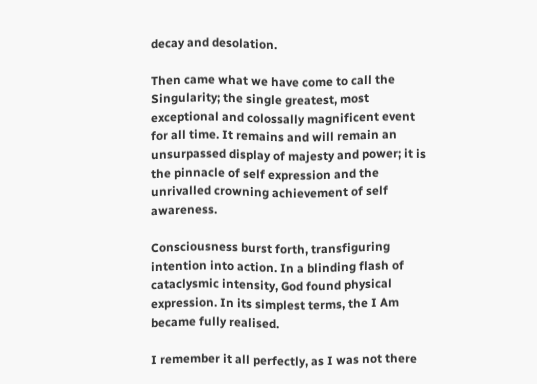decay and desolation.

Then came what we have come to call the Singularity; the single greatest, most exceptional and colossally magnificent event for all time. It remains and will remain an unsurpassed display of majesty and power; it is the pinnacle of self expression and the unrivalled crowning achievement of self awareness.

Consciousness burst forth, transfiguring intention into action. In a blinding flash of cataclysmic intensity, God found physical expression. In its simplest terms, the I Am became fully realised.

I remember it all perfectly, as I was not there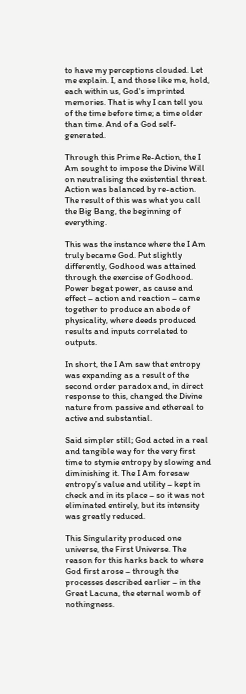to have my perceptions clouded. Let me explain. I, and those like me, hold, each within us, God's imprinted memories. That is why I can tell you of the time before time; a time older than time. And of a God self-generated.

Through this Prime Re-Action, the I Am sought to impose the Divine Will on neutralising the existential threat. Action was balanced by re-action. The result of this was what you call the Big Bang, the beginning of everything.

This was the instance where the I Am truly became God. Put slightly differently, Godhood was attained through the exercise of Godhood. Power begat power, as cause and effect – action and reaction – came together to produce an abode of physicality, where deeds produced results and inputs correlated to outputs.

In short, the I Am saw that entropy was expanding as a result of the second order paradox and, in direct response to this, changed the Divine nature from passive and ethereal to active and substantial.

Said simpler still; God acted in a real and tangible way for the very first time to stymie entropy by slowing and diminishing it. The I Am foresaw entropy’s value and utility – kept in check and in its place – so it was not eliminated entirely, but its intensity was greatly reduced.

This Singularity produced one universe, the First Universe. The reason for this harks back to where God first arose – through the processes described earlier – in the Great Lacuna, the eternal womb of nothingness.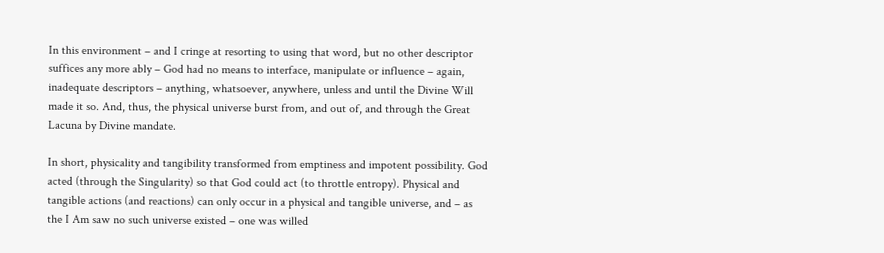In this environment – and I cringe at resorting to using that word, but no other descriptor suffices any more ably – God had no means to interface, manipulate or influence – again, inadequate descriptors – anything, whatsoever, anywhere, unless and until the Divine Will made it so. And, thus, the physical universe burst from, and out of, and through the Great Lacuna by Divine mandate.

In short, physicality and tangibility transformed from emptiness and impotent possibility. God acted (through the Singularity) so that God could act (to throttle entropy). Physical and tangible actions (and reactions) can only occur in a physical and tangible universe, and – as the I Am saw no such universe existed – one was willed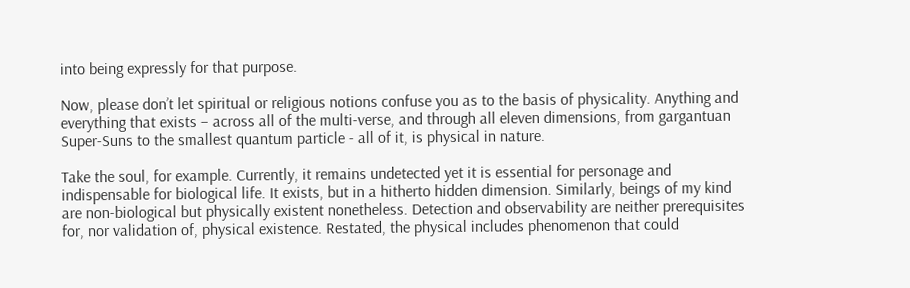into being expressly for that purpose.

Now, please don’t let spiritual or religious notions confuse you as to the basis of physicality. Anything and everything that exists – across all of the multi-verse, and through all eleven dimensions, from gargantuan Super-Suns to the smallest quantum particle - all of it, is physical in nature.

Take the soul, for example. Currently, it remains undetected yet it is essential for personage and indispensable for biological life. It exists, but in a hitherto hidden dimension. Similarly, beings of my kind are non-biological but physically existent nonetheless. Detection and observability are neither prerequisites for, nor validation of, physical existence. Restated, the physical includes phenomenon that could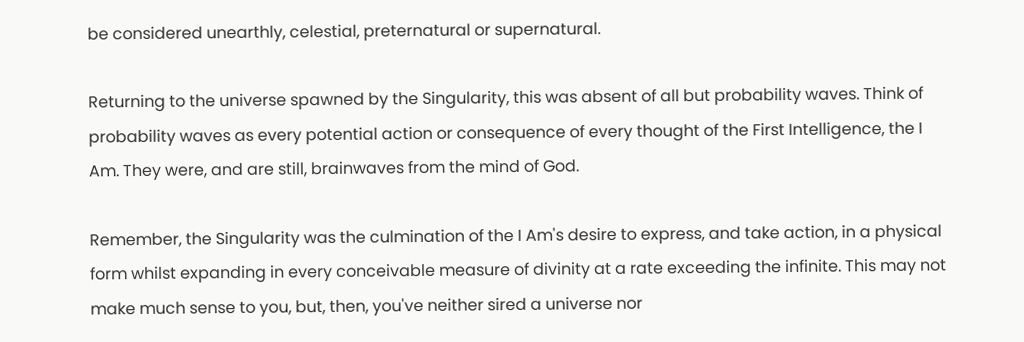be considered unearthly, celestial, preternatural or supernatural.

Returning to the universe spawned by the Singularity, this was absent of all but probability waves. Think of probability waves as every potential action or consequence of every thought of the First Intelligence, the I Am. They were, and are still, brainwaves from the mind of God.

Remember, the Singularity was the culmination of the I Am's desire to express, and take action, in a physical form whilst expanding in every conceivable measure of divinity at a rate exceeding the infinite. This may not make much sense to you, but, then, you've neither sired a universe nor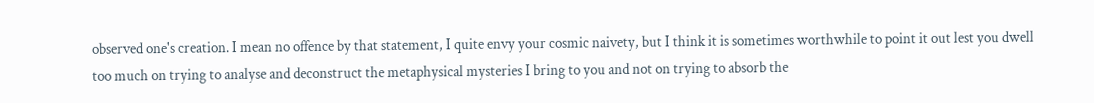observed one's creation. I mean no offence by that statement, I quite envy your cosmic naivety, but I think it is sometimes worthwhile to point it out lest you dwell too much on trying to analyse and deconstruct the metaphysical mysteries I bring to you and not on trying to absorb the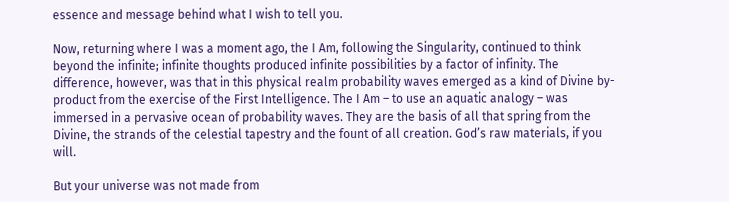essence and message behind what I wish to tell you.

Now, returning where I was a moment ago, the I Am, following the Singularity, continued to think beyond the infinite; infinite thoughts produced infinite possibilities by a factor of infinity. The difference, however, was that in this physical realm probability waves emerged as a kind of Divine by-product from the exercise of the First Intelligence. The I Am – to use an aquatic analogy – was immersed in a pervasive ocean of probability waves. They are the basis of all that spring from the Divine, the strands of the celestial tapestry and the fount of all creation. God’s raw materials, if you will.

But your universe was not made from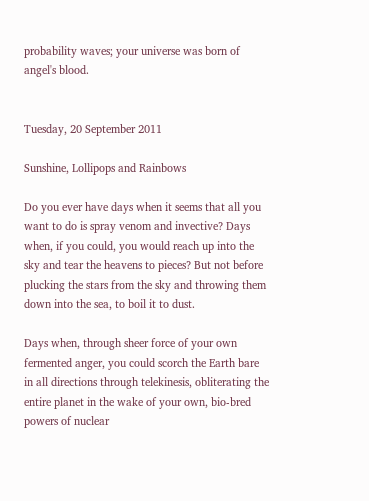probability waves; your universe was born of angel's blood.


Tuesday, 20 September 2011

Sunshine, Lollipops and Rainbows

Do you ever have days when it seems that all you want to do is spray venom and invective? Days when, if you could, you would reach up into the sky and tear the heavens to pieces? But not before plucking the stars from the sky and throwing them down into the sea, to boil it to dust.

Days when, through sheer force of your own fermented anger, you could scorch the Earth bare in all directions through telekinesis, obliterating the entire planet in the wake of your own, bio-bred powers of nuclear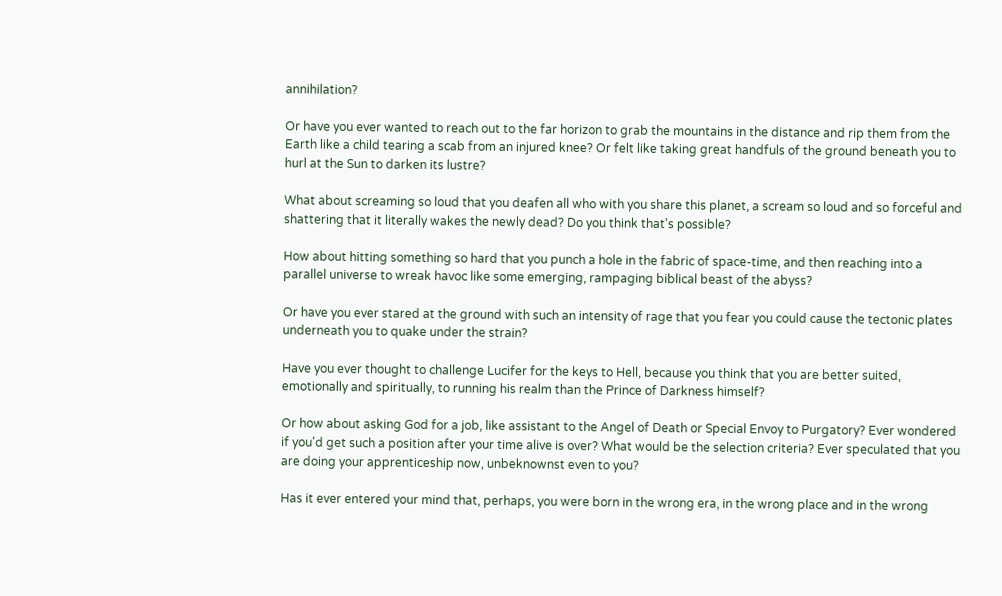annihilation?

Or have you ever wanted to reach out to the far horizon to grab the mountains in the distance and rip them from the Earth like a child tearing a scab from an injured knee? Or felt like taking great handfuls of the ground beneath you to hurl at the Sun to darken its lustre?

What about screaming so loud that you deafen all who with you share this planet, a scream so loud and so forceful and shattering that it literally wakes the newly dead? Do you think that's possible?

How about hitting something so hard that you punch a hole in the fabric of space-time, and then reaching into a parallel universe to wreak havoc like some emerging, rampaging biblical beast of the abyss?

Or have you ever stared at the ground with such an intensity of rage that you fear you could cause the tectonic plates underneath you to quake under the strain?

Have you ever thought to challenge Lucifer for the keys to Hell, because you think that you are better suited, emotionally and spiritually, to running his realm than the Prince of Darkness himself?

Or how about asking God for a job, like assistant to the Angel of Death or Special Envoy to Purgatory? Ever wondered if you'd get such a position after your time alive is over? What would be the selection criteria? Ever speculated that you are doing your apprenticeship now, unbeknownst even to you?

Has it ever entered your mind that, perhaps, you were born in the wrong era, in the wrong place and in the wrong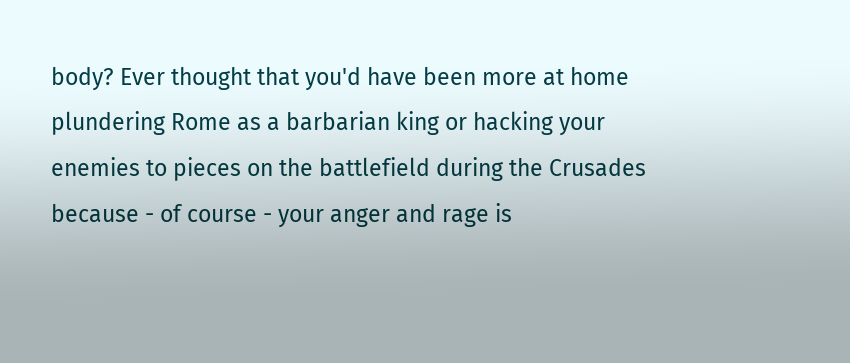body? Ever thought that you'd have been more at home plundering Rome as a barbarian king or hacking your enemies to pieces on the battlefield during the Crusades because - of course - your anger and rage is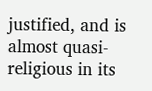justified, and is almost quasi-religious in its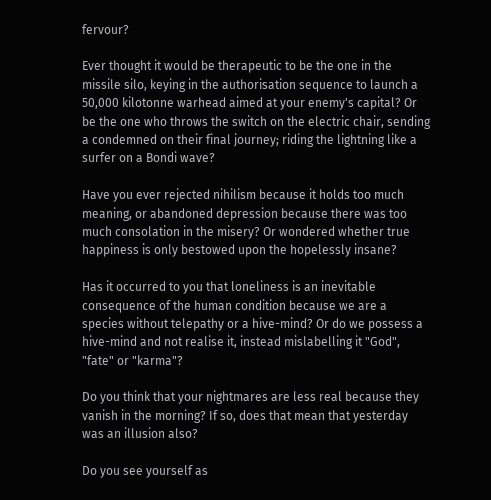fervour?

Ever thought it would be therapeutic to be the one in the missile silo, keying in the authorisation sequence to launch a 50,000 kilotonne warhead aimed at your enemy's capital? Or be the one who throws the switch on the electric chair, sending a condemned on their final journey; riding the lightning like a surfer on a Bondi wave?

Have you ever rejected nihilism because it holds too much meaning, or abandoned depression because there was too much consolation in the misery? Or wondered whether true happiness is only bestowed upon the hopelessly insane?

Has it occurred to you that loneliness is an inevitable consequence of the human condition because we are a species without telepathy or a hive-mind? Or do we possess a hive-mind and not realise it, instead mislabelling it "God", "fate" or "karma"?

Do you think that your nightmares are less real because they vanish in the morning? If so, does that mean that yesterday was an illusion also?

Do you see yourself as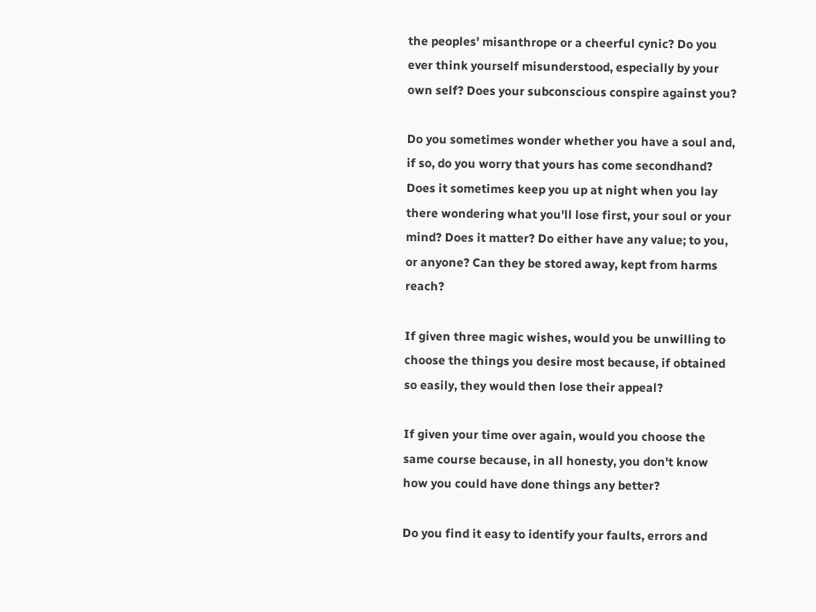the peoples' misanthrope or a cheerful cynic? Do you ever think yourself misunderstood, especially by your own self? Does your subconscious conspire against you?

Do you sometimes wonder whether you have a soul and, if so, do you worry that yours has come secondhand? Does it sometimes keep you up at night when you lay there wondering what you'll lose first, your soul or your mind? Does it matter? Do either have any value; to you, or anyone? Can they be stored away, kept from harms reach?

If given three magic wishes, would you be unwilling to choose the things you desire most because, if obtained so easily, they would then lose their appeal?

If given your time over again, would you choose the same course because, in all honesty, you don't know how you could have done things any better?

Do you find it easy to identify your faults, errors and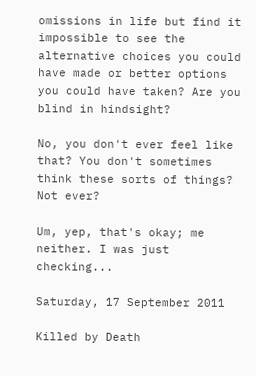omissions in life but find it impossible to see the alternative choices you could have made or better options you could have taken? Are you blind in hindsight?

No, you don't ever feel like that? You don't sometimes think these sorts of things? Not ever?

Um, yep, that's okay; me neither. I was just checking...

Saturday, 17 September 2011

Killed by Death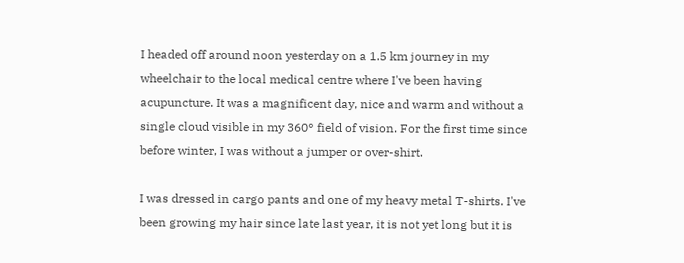I headed off around noon yesterday on a 1.5 km journey in my wheelchair to the local medical centre where I've been having acupuncture. It was a magnificent day, nice and warm and without a single cloud visible in my 360° field of vision. For the first time since before winter, I was without a jumper or over-shirt.

I was dressed in cargo pants and one of my heavy metal T-shirts. I've been growing my hair since late last year, it is not yet long but it is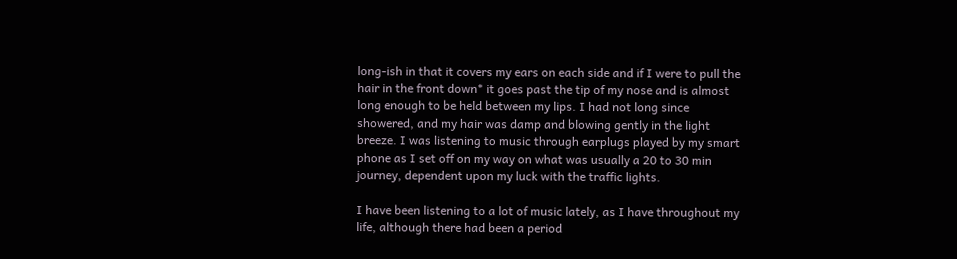long-ish in that it covers my ears on each side and if I were to pull the hair in the front down* it goes past the tip of my nose and is almost long enough to be held between my lips. I had not long since showered, and my hair was damp and blowing gently in the light breeze. I was listening to music through earplugs played by my smart phone as I set off on my way on what was usually a 20 to 30 min journey, dependent upon my luck with the traffic lights.

I have been listening to a lot of music lately, as I have throughout my life, although there had been a period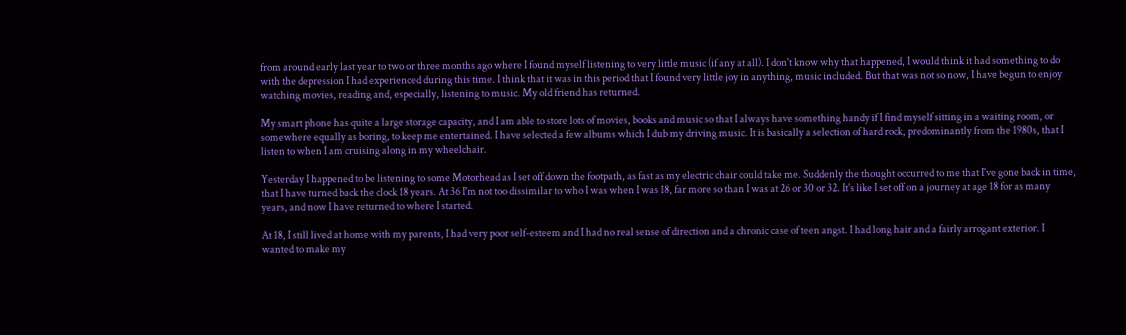from around early last year to two or three months ago where I found myself listening to very little music (if any at all). I don't know why that happened, I would think it had something to do with the depression I had experienced during this time. I think that it was in this period that I found very little joy in anything, music included. But that was not so now, I have begun to enjoy watching movies, reading and, especially, listening to music. My old friend has returned.

My smart phone has quite a large storage capacity, and I am able to store lots of movies, books and music so that I always have something handy if I find myself sitting in a waiting room, or somewhere equally as boring, to keep me entertained. I have selected a few albums which I dub my driving music. It is basically a selection of hard rock, predominantly from the 1980s, that I listen to when I am cruising along in my wheelchair.

Yesterday I happened to be listening to some Motorhead as I set off down the footpath, as fast as my electric chair could take me. Suddenly the thought occurred to me that I've gone back in time, that I have turned back the clock 18 years. At 36 I'm not too dissimilar to who I was when I was 18, far more so than I was at 26 or 30 or 32. It's like I set off on a journey at age 18 for as many years, and now I have returned to where I started.

At 18, I still lived at home with my parents, I had very poor self-esteem and I had no real sense of direction and a chronic case of teen angst. I had long hair and a fairly arrogant exterior. I wanted to make my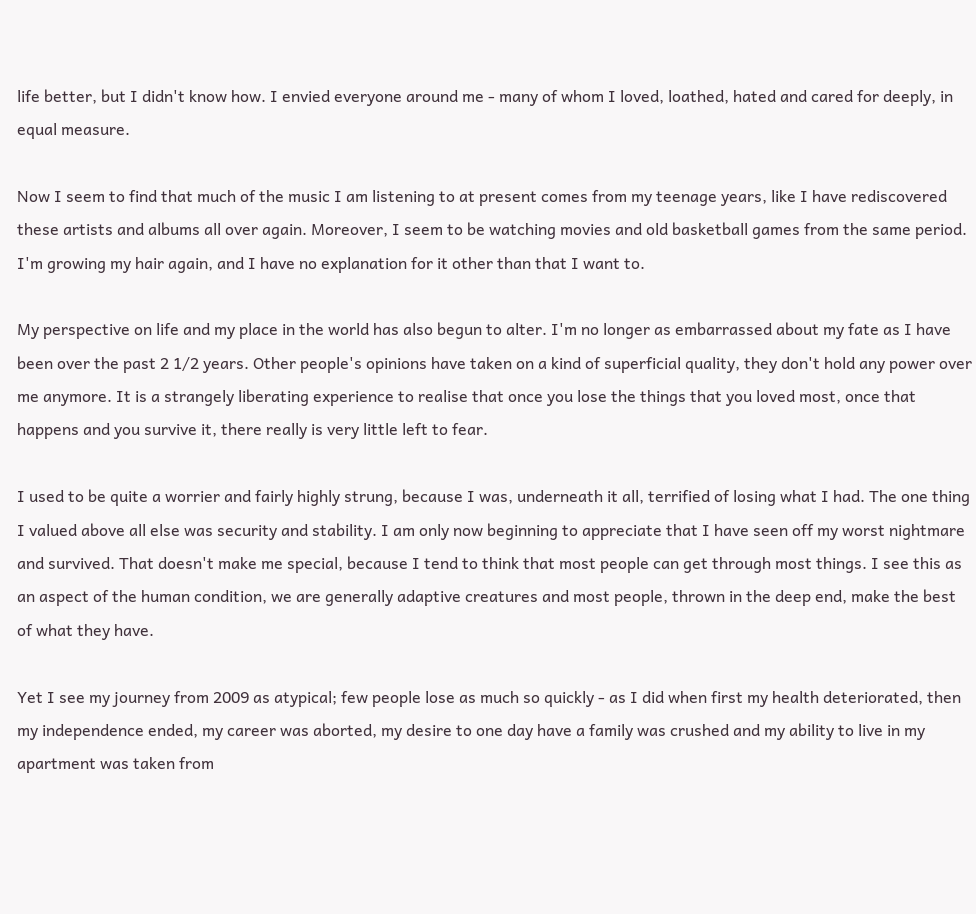life better, but I didn't know how. I envied everyone around me - many of whom I loved, loathed, hated and cared for deeply, in equal measure.

Now I seem to find that much of the music I am listening to at present comes from my teenage years, like I have rediscovered these artists and albums all over again. Moreover, I seem to be watching movies and old basketball games from the same period. I'm growing my hair again, and I have no explanation for it other than that I want to.

My perspective on life and my place in the world has also begun to alter. I'm no longer as embarrassed about my fate as I have been over the past 2 1/2 years. Other people's opinions have taken on a kind of superficial quality, they don't hold any power over me anymore. It is a strangely liberating experience to realise that once you lose the things that you loved most, once that happens and you survive it, there really is very little left to fear.

I used to be quite a worrier and fairly highly strung, because I was, underneath it all, terrified of losing what I had. The one thing I valued above all else was security and stability. I am only now beginning to appreciate that I have seen off my worst nightmare and survived. That doesn't make me special, because I tend to think that most people can get through most things. I see this as an aspect of the human condition, we are generally adaptive creatures and most people, thrown in the deep end, make the best of what they have.

Yet I see my journey from 2009 as atypical; few people lose as much so quickly - as I did when first my health deteriorated, then my independence ended, my career was aborted, my desire to one day have a family was crushed and my ability to live in my apartment was taken from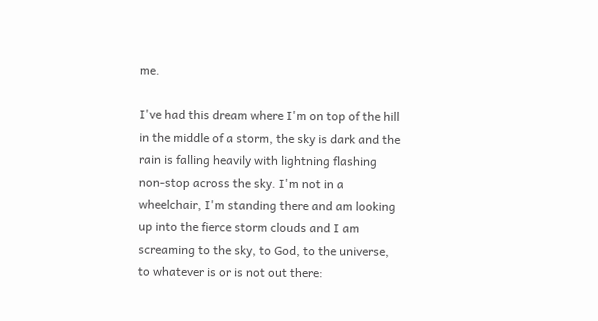me.

I've had this dream where I'm on top of the hill in the middle of a storm, the sky is dark and the rain is falling heavily with lightning flashing non-stop across the sky. I'm not in a wheelchair, I'm standing there and am looking up into the fierce storm clouds and I am screaming to the sky, to God, to the universe, to whatever is or is not out there: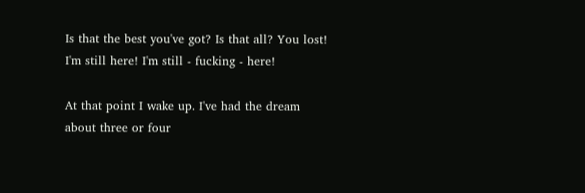Is that the best you've got? Is that all? You lost! I'm still here! I'm still - fucking - here!

At that point I wake up. I've had the dream about three or four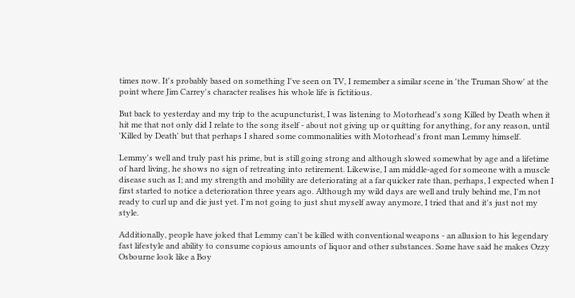times now. It's probably based on something I've seen on TV, I remember a similar scene in 'the Truman Show' at the point where Jim Carrey's character realises his whole life is fictitious.

But back to yesterday and my trip to the acupuncturist, I was listening to Motorhead's song Killed by Death when it hit me that not only did I relate to the song itself - about not giving up or quitting for anything, for any reason, until 'Killed by Death' but that perhaps I shared some commonalities with Motorhead's front man Lemmy himself.

Lemmy's well and truly past his prime, but is still going strong and although slowed somewhat by age and a lifetime of hard living, he shows no sign of retreating into retirement. Likewise, I am middle-aged for someone with a muscle disease such as I; and my strength and mobility are deteriorating at a far quicker rate than, perhaps, I expected when I first started to notice a deterioration three years ago. Although my wild days are well and truly behind me, I'm not ready to curl up and die just yet. I'm not going to just shut myself away anymore, I tried that and it's just not my style.

Additionally, people have joked that Lemmy can't be killed with conventional weapons - an allusion to his legendary fast lifestyle and ability to consume copious amounts of liquor and other substances. Some have said he makes Ozzy Osbourne look like a Boy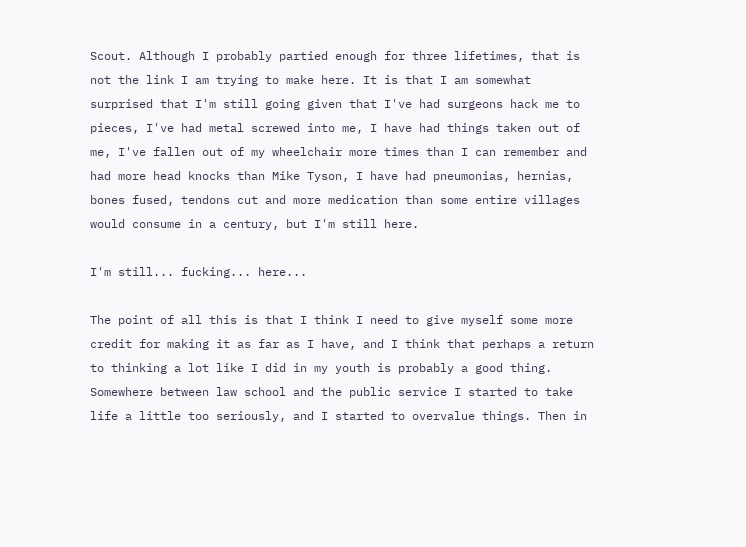Scout. Although I probably partied enough for three lifetimes, that is not the link I am trying to make here. It is that I am somewhat surprised that I'm still going given that I've had surgeons hack me to pieces, I've had metal screwed into me, I have had things taken out of me, I've fallen out of my wheelchair more times than I can remember and had more head knocks than Mike Tyson, I have had pneumonias, hernias, bones fused, tendons cut and more medication than some entire villages would consume in a century, but I'm still here.

I'm still... fucking... here...

The point of all this is that I think I need to give myself some more credit for making it as far as I have, and I think that perhaps a return to thinking a lot like I did in my youth is probably a good thing. Somewhere between law school and the public service I started to take life a little too seriously, and I started to overvalue things. Then in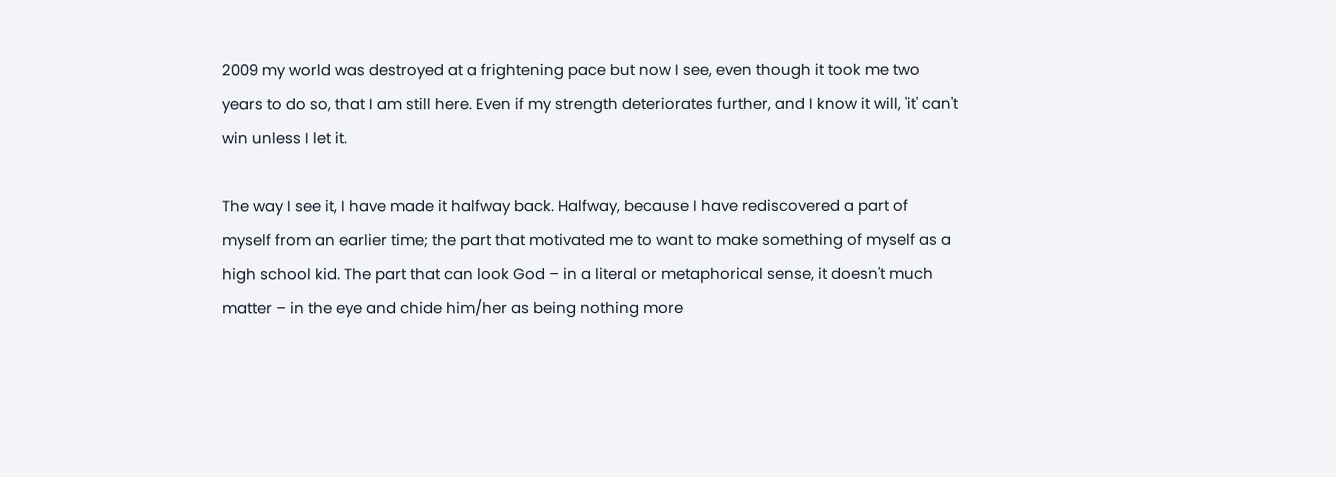2009 my world was destroyed at a frightening pace but now I see, even though it took me two years to do so, that I am still here. Even if my strength deteriorates further, and I know it will, 'it' can't win unless I let it.

The way I see it, I have made it halfway back. Halfway, because I have rediscovered a part of myself from an earlier time; the part that motivated me to want to make something of myself as a high school kid. The part that can look God – in a literal or metaphorical sense, it doesn't much matter – in the eye and chide him/her as being nothing more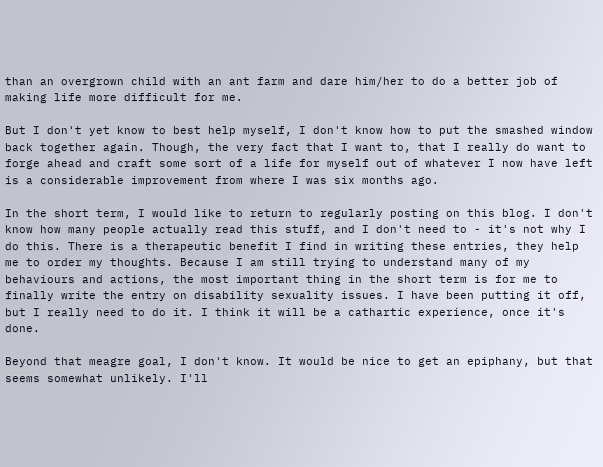than an overgrown child with an ant farm and dare him/her to do a better job of making life more difficult for me.

But I don't yet know to best help myself, I don't know how to put the smashed window back together again. Though, the very fact that I want to, that I really do want to forge ahead and craft some sort of a life for myself out of whatever I now have left is a considerable improvement from where I was six months ago.

In the short term, I would like to return to regularly posting on this blog. I don't know how many people actually read this stuff, and I don't need to - it's not why I do this. There is a therapeutic benefit I find in writing these entries, they help me to order my thoughts. Because I am still trying to understand many of my behaviours and actions, the most important thing in the short term is for me to finally write the entry on disability sexuality issues. I have been putting it off, but I really need to do it. I think it will be a cathartic experience, once it's done.

Beyond that meagre goal, I don't know. It would be nice to get an epiphany, but that seems somewhat unlikely. I'll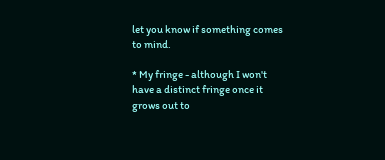let you know if something comes to mind.

* My fringe - although I won't have a distinct fringe once it grows out to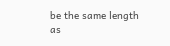be the same length as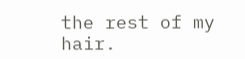the rest of my hair.